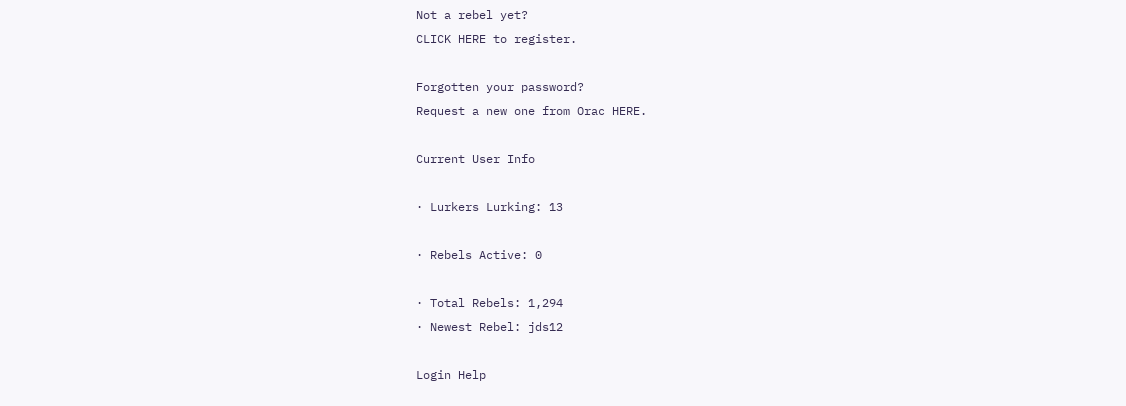Not a rebel yet?
CLICK HERE to register.

Forgotten your password?
Request a new one from Orac HERE.

Current User Info

· Lurkers Lurking: 13

· Rebels Active: 0

· Total Rebels: 1,294
· Newest Rebel: jds12

Login Help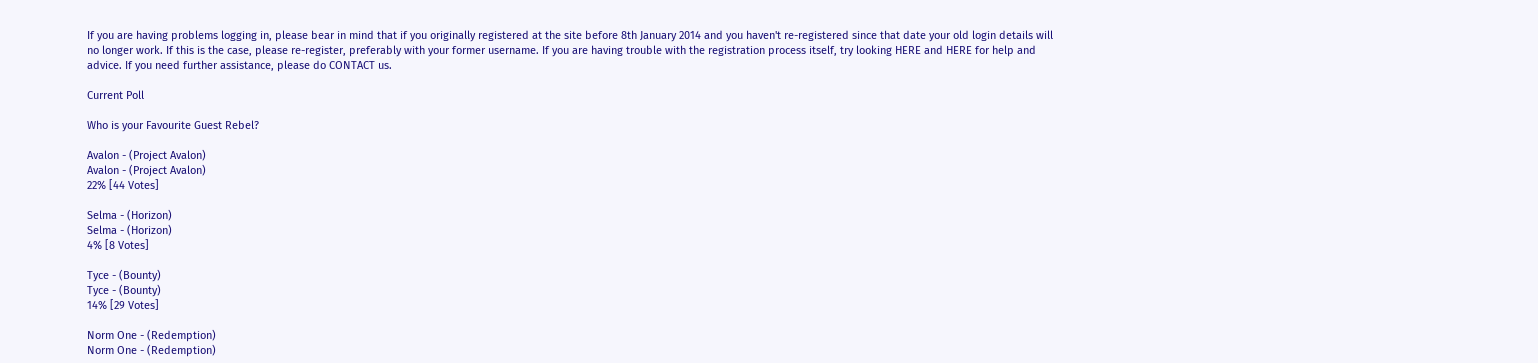If you are having problems logging in, please bear in mind that if you originally registered at the site before 8th January 2014 and you haven't re-registered since that date your old login details will no longer work. If this is the case, please re-register, preferably with your former username. If you are having trouble with the registration process itself, try looking HERE and HERE for help and advice. If you need further assistance, please do CONTACT us.

Current Poll

Who is your Favourite Guest Rebel?

Avalon - (Project Avalon)
Avalon - (Project Avalon)
22% [44 Votes]

Selma - (Horizon)
Selma - (Horizon)
4% [8 Votes]

Tyce - (Bounty)
Tyce - (Bounty)
14% [29 Votes]

Norm One - (Redemption)
Norm One - (Redemption)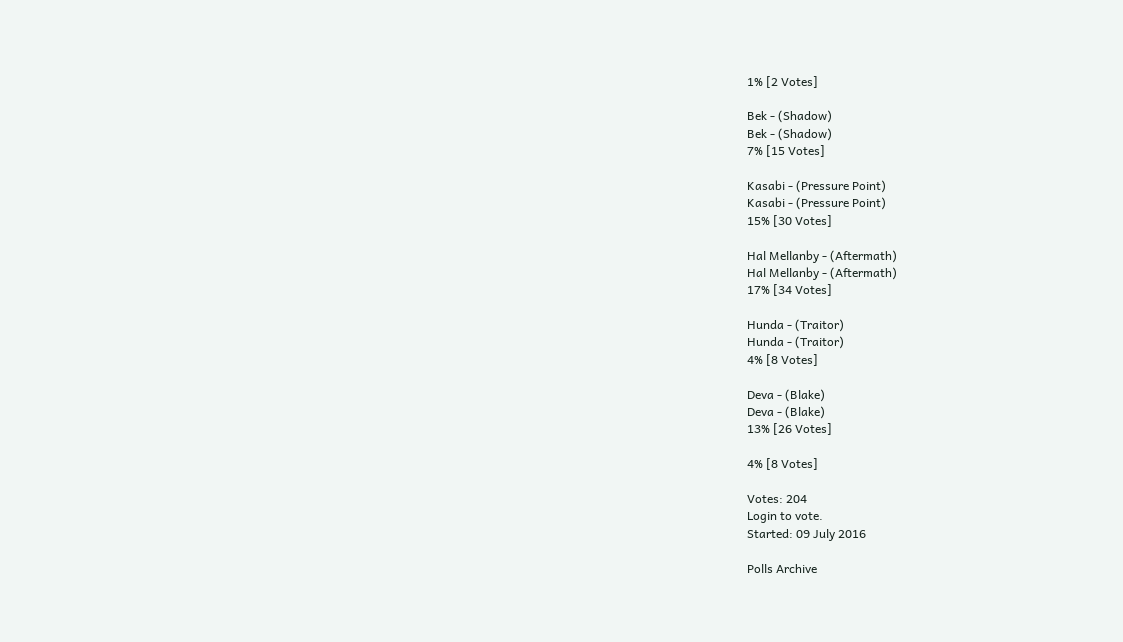1% [2 Votes]

Bek - (Shadow)
Bek - (Shadow)
7% [15 Votes]

Kasabi - (Pressure Point)
Kasabi - (Pressure Point)
15% [30 Votes]

Hal Mellanby - (Aftermath)
Hal Mellanby - (Aftermath)
17% [34 Votes]

Hunda - (Traitor)
Hunda - (Traitor)
4% [8 Votes]

Deva - (Blake)
Deva - (Blake)
13% [26 Votes]

4% [8 Votes]

Votes: 204
Login to vote.
Started: 09 July 2016

Polls Archive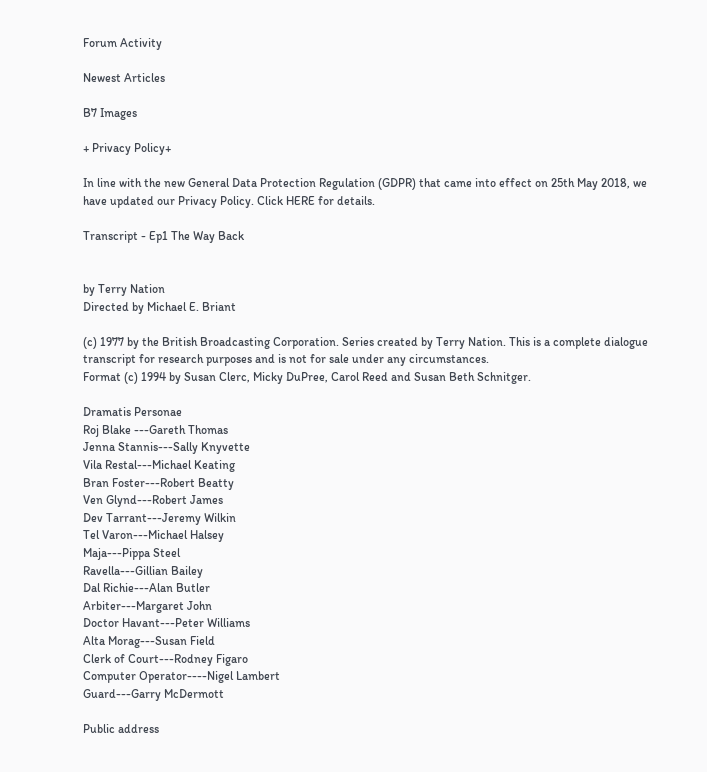Forum Activity

Newest Articles

B7 Images

+ Privacy Policy+

In line with the new General Data Protection Regulation (GDPR) that came into effect on 25th May 2018, we have updated our Privacy Policy. Click HERE for details.

Transcript - Ep1 The Way Back


by Terry Nation
Directed by Michael E. Briant

(c) 1977 by the British Broadcasting Corporation. Series created by Terry Nation. This is a complete dialogue transcript for research purposes and is not for sale under any circumstances.
Format (c) 1994 by Susan Clerc, Micky DuPree, Carol Reed and Susan Beth Schnitger.

Dramatis Personae
Roj Blake ---Gareth Thomas
Jenna Stannis---Sally Knyvette
Vila Restal---Michael Keating
Bran Foster---Robert Beatty
Ven Glynd---Robert James
Dev Tarrant---Jeremy Wilkin
Tel Varon---Michael Halsey
Maja---Pippa Steel
Ravella---Gillian Bailey
Dal Richie---Alan Butler
Arbiter---Margaret John
Doctor Havant---Peter Williams
Alta Morag---Susan Field
Clerk of Court---Rodney Figaro
Computer Operator----Nigel Lambert
Guard---Garry McDermott

Public address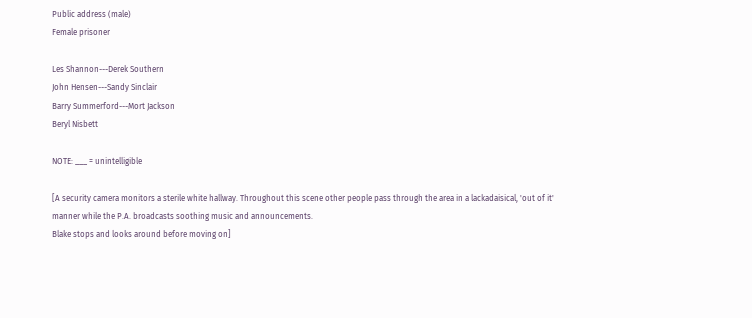Public address (male)
Female prisoner

Les Shannon---Derek Southern
John Hensen---Sandy Sinclair
Barry Summerford---Mort Jackson
Beryl Nisbett

NOTE: ___ = unintelligible

[A security camera monitors a sterile white hallway. Throughout this scene other people pass through the area in a lackadaisical, 'out of it' manner while the P.A. broadcasts soothing music and announcements.
Blake stops and looks around before moving on]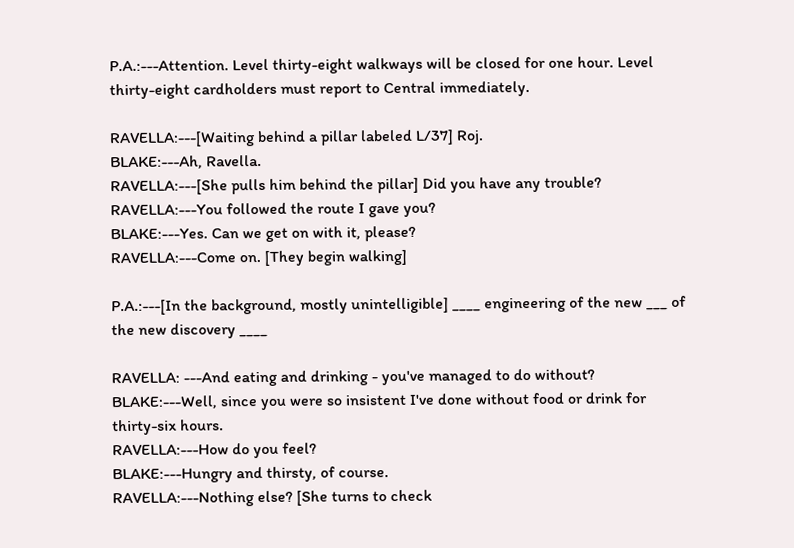P.A.:---Attention. Level thirty-eight walkways will be closed for one hour. Level thirty-eight cardholders must report to Central immediately.

RAVELLA:---[Waiting behind a pillar labeled L/37] Roj.
BLAKE:---Ah, Ravella.
RAVELLA:---[She pulls him behind the pillar] Did you have any trouble?
RAVELLA:---You followed the route I gave you?
BLAKE:---Yes. Can we get on with it, please?
RAVELLA:---Come on. [They begin walking]

P.A.:---[In the background, mostly unintelligible] ____ engineering of the new ___ of the new discovery ____

RAVELLA: ---And eating and drinking - you've managed to do without?
BLAKE:---Well, since you were so insistent I've done without food or drink for thirty-six hours.
RAVELLA:---How do you feel?
BLAKE:---Hungry and thirsty, of course.
RAVELLA:---Nothing else? [She turns to check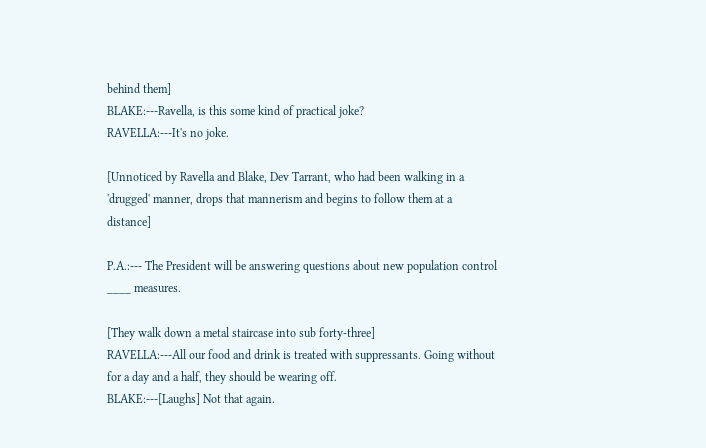behind them]
BLAKE:---Ravella, is this some kind of practical joke?
RAVELLA:---It's no joke.

[Unnoticed by Ravella and Blake, Dev Tarrant, who had been walking in a 'drugged' manner, drops that mannerism and begins to follow them at a distance]

P.A.:--- The President will be answering questions about new population control ____ measures.

[They walk down a metal staircase into sub forty-three]
RAVELLA:---All our food and drink is treated with suppressants. Going without for a day and a half, they should be wearing off.
BLAKE:---[Laughs] Not that again.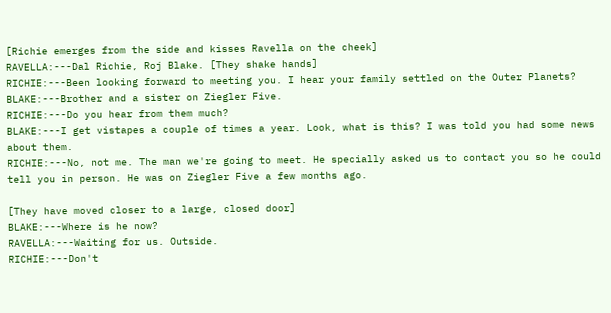[Richie emerges from the side and kisses Ravella on the cheek]
RAVELLA:---Dal Richie, Roj Blake. [They shake hands]
RICHIE:---Been looking forward to meeting you. I hear your family settled on the Outer Planets?
BLAKE:---Brother and a sister on Ziegler Five.
RICHIE:---Do you hear from them much?
BLAKE:---I get vistapes a couple of times a year. Look, what is this? I was told you had some news about them.
RICHIE:---No, not me. The man we're going to meet. He specially asked us to contact you so he could tell you in person. He was on Ziegler Five a few months ago.

[They have moved closer to a large, closed door]
BLAKE:---Where is he now?
RAVELLA:---Waiting for us. Outside.
RICHIE:---Don't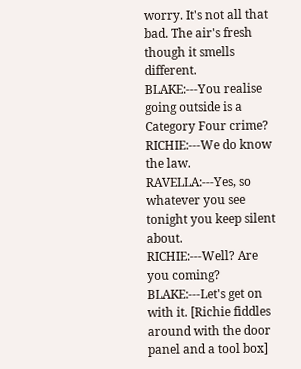worry. It's not all that bad. The air's fresh though it smells different.
BLAKE:---You realise going outside is a Category Four crime?
RICHIE:---We do know the law.
RAVELLA:---Yes, so whatever you see tonight you keep silent about.
RICHIE:---Well? Are you coming?
BLAKE:---Let's get on with it. [Richie fiddles around with the door panel and a tool box]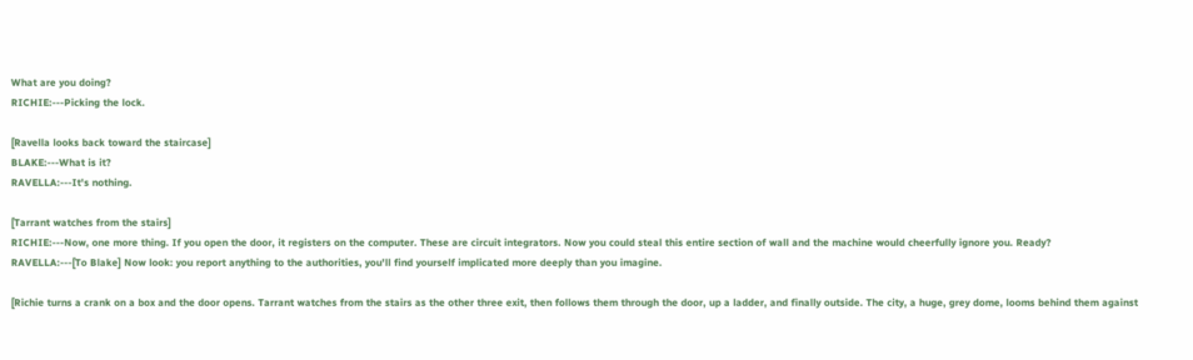What are you doing?
RICHIE:---Picking the lock.

[Ravella looks back toward the staircase]
BLAKE:---What is it?
RAVELLA:---It's nothing.

[Tarrant watches from the stairs]
RICHIE:---Now, one more thing. If you open the door, it registers on the computer. These are circuit integrators. Now you could steal this entire section of wall and the machine would cheerfully ignore you. Ready?
RAVELLA:---[To Blake] Now look: you report anything to the authorities, you'll find yourself implicated more deeply than you imagine.

[Richie turns a crank on a box and the door opens. Tarrant watches from the stairs as the other three exit, then follows them through the door, up a ladder, and finally outside. The city, a huge, grey dome, looms behind them against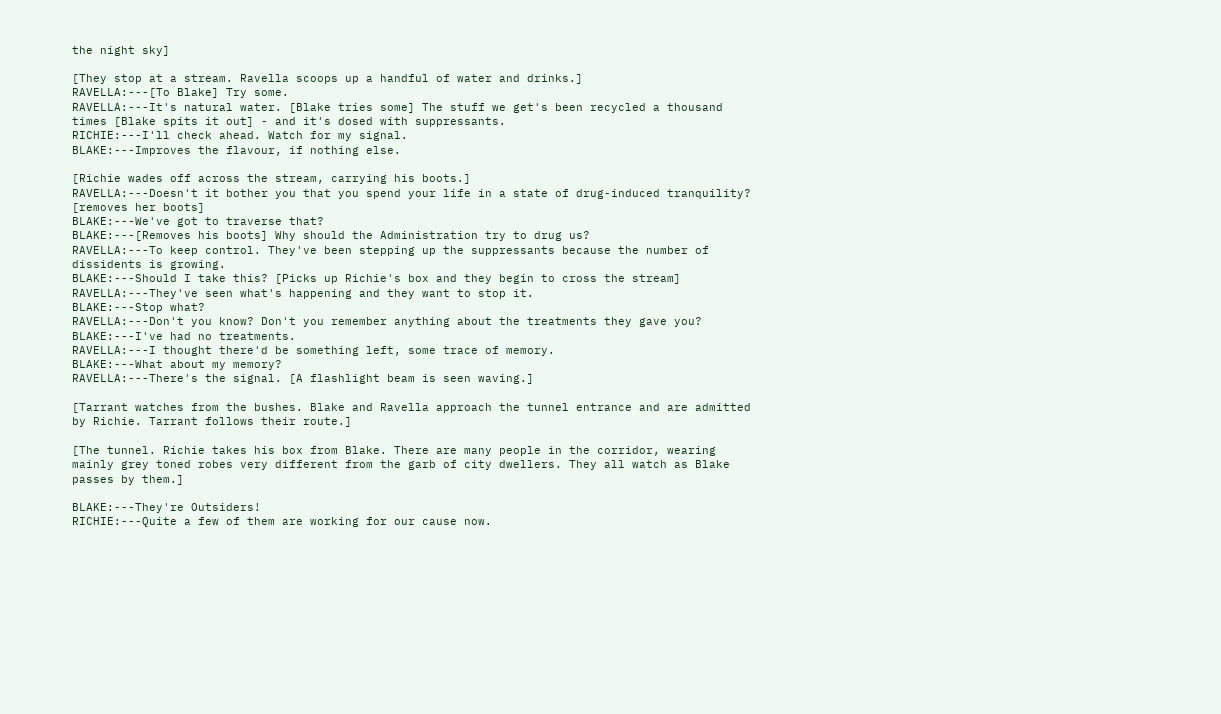the night sky]

[They stop at a stream. Ravella scoops up a handful of water and drinks.]
RAVELLA:---[To Blake] Try some.
RAVELLA:---It's natural water. [Blake tries some] The stuff we get's been recycled a thousand times [Blake spits it out] - and it's dosed with suppressants.
RICHIE:---I'll check ahead. Watch for my signal.
BLAKE:---Improves the flavour, if nothing else.

[Richie wades off across the stream, carrying his boots.]
RAVELLA:---Doesn't it bother you that you spend your life in a state of drug-induced tranquility? [removes her boots]
BLAKE:---We've got to traverse that?
BLAKE:---[Removes his boots] Why should the Administration try to drug us?
RAVELLA:---To keep control. They've been stepping up the suppressants because the number of dissidents is growing.
BLAKE:---Should I take this? [Picks up Richie's box and they begin to cross the stream]
RAVELLA:---They've seen what's happening and they want to stop it.
BLAKE:---Stop what?
RAVELLA:---Don't you know? Don't you remember anything about the treatments they gave you?
BLAKE:---I've had no treatments.
RAVELLA:---I thought there'd be something left, some trace of memory.
BLAKE:---What about my memory?
RAVELLA:---There's the signal. [A flashlight beam is seen waving.]

[Tarrant watches from the bushes. Blake and Ravella approach the tunnel entrance and are admitted by Richie. Tarrant follows their route.]

[The tunnel. Richie takes his box from Blake. There are many people in the corridor, wearing mainly grey toned robes very different from the garb of city dwellers. They all watch as Blake passes by them.]

BLAKE:---They're Outsiders!
RICHIE:---Quite a few of them are working for our cause now.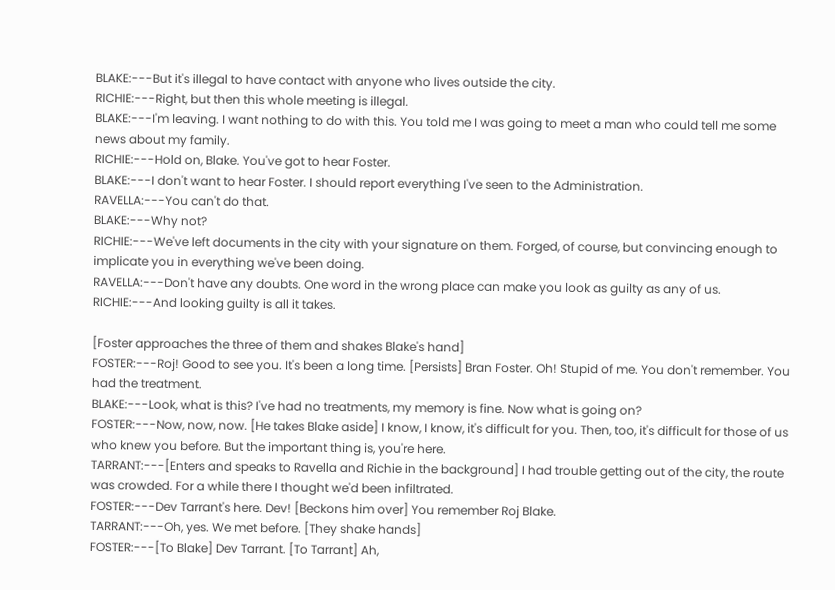BLAKE:---But it's illegal to have contact with anyone who lives outside the city.
RICHIE:---Right, but then this whole meeting is illegal.
BLAKE:---I'm leaving. I want nothing to do with this. You told me I was going to meet a man who could tell me some news about my family.
RICHIE:---Hold on, Blake. You've got to hear Foster.
BLAKE:---I don't want to hear Foster. I should report everything I've seen to the Administration.
RAVELLA:---You can't do that.
BLAKE:---Why not?
RICHIE:---We've left documents in the city with your signature on them. Forged, of course, but convincing enough to implicate you in everything we've been doing.
RAVELLA:---Don't have any doubts. One word in the wrong place can make you look as guilty as any of us.
RICHIE:---And looking guilty is all it takes.

[Foster approaches the three of them and shakes Blake's hand]
FOSTER:---Roj! Good to see you. It's been a long time. [Persists] Bran Foster. Oh! Stupid of me. You don't remember. You had the treatment.
BLAKE:---Look, what is this? I've had no treatments, my memory is fine. Now what is going on?
FOSTER:---Now, now, now. [He takes Blake aside] I know, I know, it's difficult for you. Then, too, it's difficult for those of us who knew you before. But the important thing is, you're here.
TARRANT:---[Enters and speaks to Ravella and Richie in the background] I had trouble getting out of the city, the route was crowded. For a while there I thought we'd been infiltrated.
FOSTER:---Dev Tarrant's here. Dev! [Beckons him over] You remember Roj Blake.
TARRANT:---Oh, yes. We met before. [They shake hands]
FOSTER:---[To Blake] Dev Tarrant. [To Tarrant] Ah,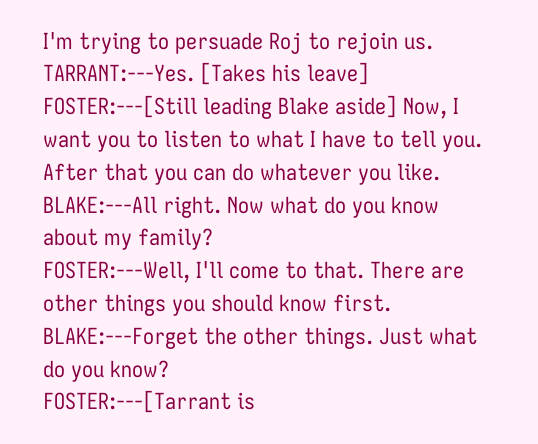I'm trying to persuade Roj to rejoin us.
TARRANT:---Yes. [Takes his leave]
FOSTER:---[Still leading Blake aside] Now, I want you to listen to what I have to tell you. After that you can do whatever you like.
BLAKE:---All right. Now what do you know about my family?
FOSTER:---Well, I'll come to that. There are other things you should know first.
BLAKE:---Forget the other things. Just what do you know?
FOSTER:---[Tarrant is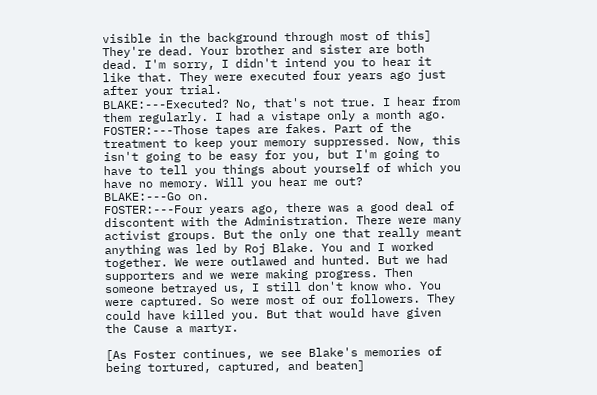visible in the background through most of this] They're dead. Your brother and sister are both dead. I'm sorry, I didn't intend you to hear it like that. They were executed four years ago just after your trial.
BLAKE:---Executed? No, that's not true. I hear from them regularly. I had a vistape only a month ago.
FOSTER:---Those tapes are fakes. Part of the treatment to keep your memory suppressed. Now, this isn't going to be easy for you, but I'm going to have to tell you things about yourself of which you have no memory. Will you hear me out?
BLAKE:---Go on.
FOSTER:---Four years ago, there was a good deal of discontent with the Administration. There were many activist groups. But the only one that really meant anything was led by Roj Blake. You and I worked together. We were outlawed and hunted. But we had supporters and we were making progress. Then someone betrayed us, I still don't know who. You were captured. So were most of our followers. They could have killed you. But that would have given the Cause a martyr.

[As Foster continues, we see Blake's memories of being tortured, captured, and beaten]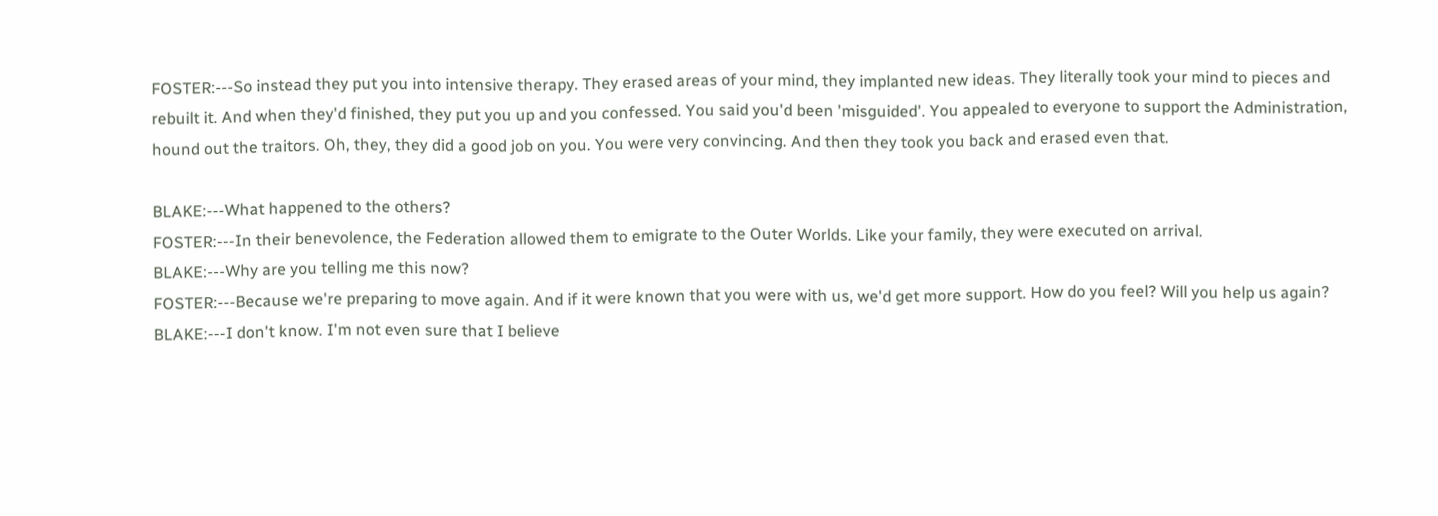FOSTER:---So instead they put you into intensive therapy. They erased areas of your mind, they implanted new ideas. They literally took your mind to pieces and rebuilt it. And when they'd finished, they put you up and you confessed. You said you'd been 'misguided'. You appealed to everyone to support the Administration, hound out the traitors. Oh, they, they did a good job on you. You were very convincing. And then they took you back and erased even that.

BLAKE:---What happened to the others?
FOSTER:---In their benevolence, the Federation allowed them to emigrate to the Outer Worlds. Like your family, they were executed on arrival.
BLAKE:---Why are you telling me this now?
FOSTER:---Because we're preparing to move again. And if it were known that you were with us, we'd get more support. How do you feel? Will you help us again?
BLAKE:---I don't know. I'm not even sure that I believe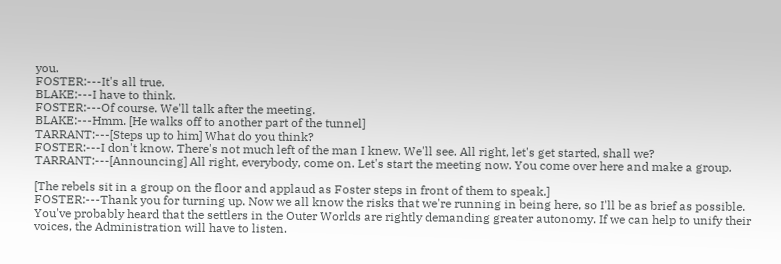you.
FOSTER:---It's all true.
BLAKE:---I have to think.
FOSTER:---Of course. We'll talk after the meeting.
BLAKE:---Hmm. [He walks off to another part of the tunnel]
TARRANT:---[Steps up to him] What do you think?
FOSTER:---I don't know. There's not much left of the man I knew. We'll see. All right, let's get started, shall we?
TARRANT:---[Announcing] All right, everybody, come on. Let's start the meeting now. You come over here and make a group.

[The rebels sit in a group on the floor and applaud as Foster steps in front of them to speak.]
FOSTER:---Thank you for turning up. Now we all know the risks that we're running in being here, so I'll be as brief as possible. You've probably heard that the settlers in the Outer Worlds are rightly demanding greater autonomy. If we can help to unify their voices, the Administration will have to listen.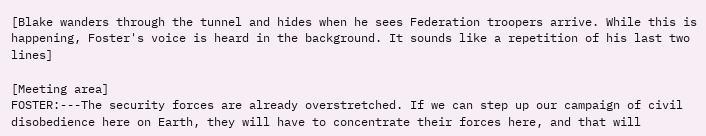[Blake wanders through the tunnel and hides when he sees Federation troopers arrive. While this is happening, Foster's voice is heard in the background. It sounds like a repetition of his last two lines]

[Meeting area]
FOSTER:---The security forces are already overstretched. If we can step up our campaign of civil disobedience here on Earth, they will have to concentrate their forces here, and that will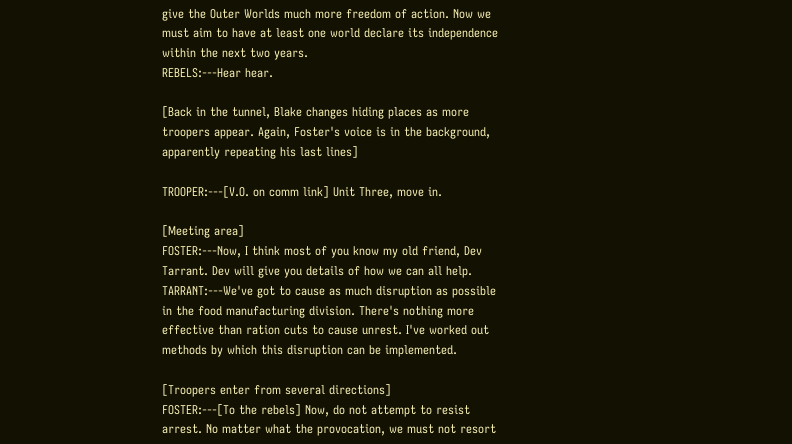give the Outer Worlds much more freedom of action. Now we must aim to have at least one world declare its independence within the next two years.
REBELS:---Hear hear.

[Back in the tunnel, Blake changes hiding places as more troopers appear. Again, Foster's voice is in the background, apparently repeating his last lines]

TROOPER:---[V.O. on comm link] Unit Three, move in.

[Meeting area]
FOSTER:---Now, I think most of you know my old friend, Dev Tarrant. Dev will give you details of how we can all help.
TARRANT:---We've got to cause as much disruption as possible in the food manufacturing division. There's nothing more effective than ration cuts to cause unrest. I've worked out methods by which this disruption can be implemented.

[Troopers enter from several directions]
FOSTER:---[To the rebels] Now, do not attempt to resist arrest. No matter what the provocation, we must not resort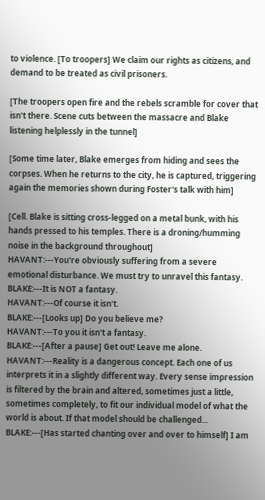to violence. [To troopers] We claim our rights as citizens, and demand to be treated as civil prisoners.

[The troopers open fire and the rebels scramble for cover that isn't there. Scene cuts between the massacre and Blake listening helplessly in the tunnel]

[Some time later, Blake emerges from hiding and sees the corpses. When he returns to the city, he is captured, triggering again the memories shown during Foster's talk with him]

[Cell. Blake is sitting cross-legged on a metal bunk, with his hands pressed to his temples. There is a droning/humming noise in the background throughout]
HAVANT:---You're obviously suffering from a severe emotional disturbance. We must try to unravel this fantasy.
BLAKE:---It is NOT a fantasy.
HAVANT:---Of course it isn't.
BLAKE:---[Looks up] Do you believe me?
HAVANT:---To you it isn't a fantasy.
BLAKE:---[After a pause] Get out! Leave me alone.
HAVANT:---Reality is a dangerous concept. Each one of us interprets it in a slightly different way. Every sense impression is filtered by the brain and altered, sometimes just a little, sometimes completely, to fit our individual model of what the world is about. If that model should be challenged...
BLAKE:---[Has started chanting over and over to himself] I am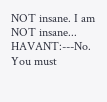NOT insane. I am NOT insane...
HAVANT:---No. You must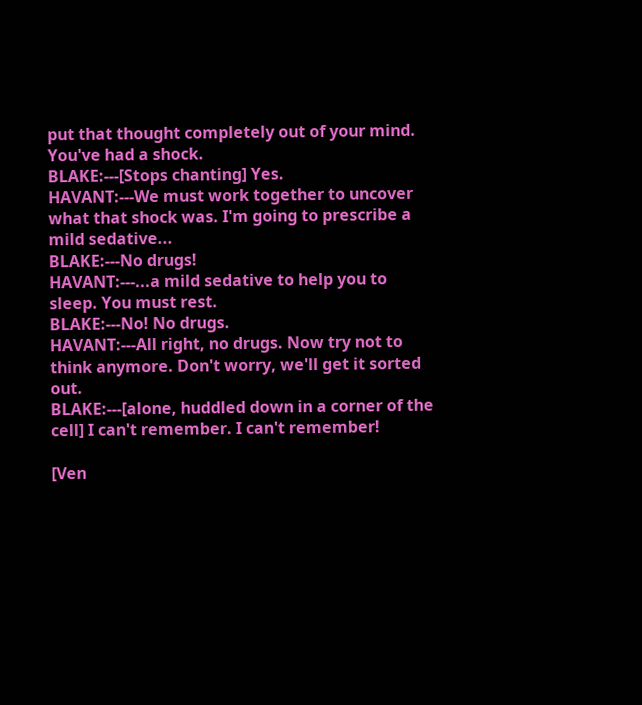put that thought completely out of your mind. You've had a shock.
BLAKE:---[Stops chanting] Yes.
HAVANT:---We must work together to uncover what that shock was. I'm going to prescribe a mild sedative...
BLAKE:---No drugs!
HAVANT:---...a mild sedative to help you to sleep. You must rest.
BLAKE:---No! No drugs.
HAVANT:---All right, no drugs. Now try not to think anymore. Don't worry, we'll get it sorted out.
BLAKE:---[alone, huddled down in a corner of the cell] I can't remember. I can't remember!

[Ven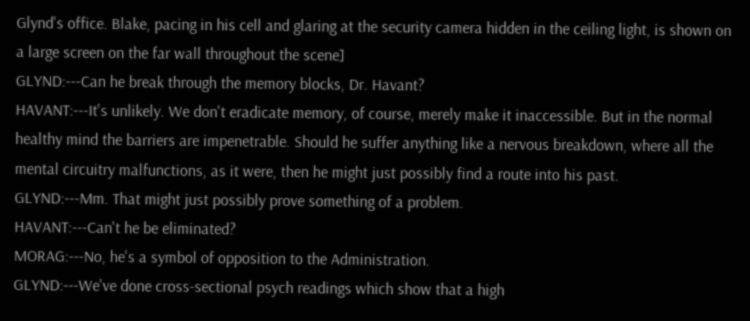Glynd's office. Blake, pacing in his cell and glaring at the security camera hidden in the ceiling light, is shown on a large screen on the far wall throughout the scene]
GLYND:---Can he break through the memory blocks, Dr. Havant?
HAVANT:---It's unlikely. We don't eradicate memory, of course, merely make it inaccessible. But in the normal healthy mind the barriers are impenetrable. Should he suffer anything like a nervous breakdown, where all the mental circuitry malfunctions, as it were, then he might just possibly find a route into his past.
GLYND:---Mm. That might just possibly prove something of a problem.
HAVANT:---Can't he be eliminated?
MORAG:---No, he's a symbol of opposition to the Administration.
GLYND:---We've done cross-sectional psych readings which show that a high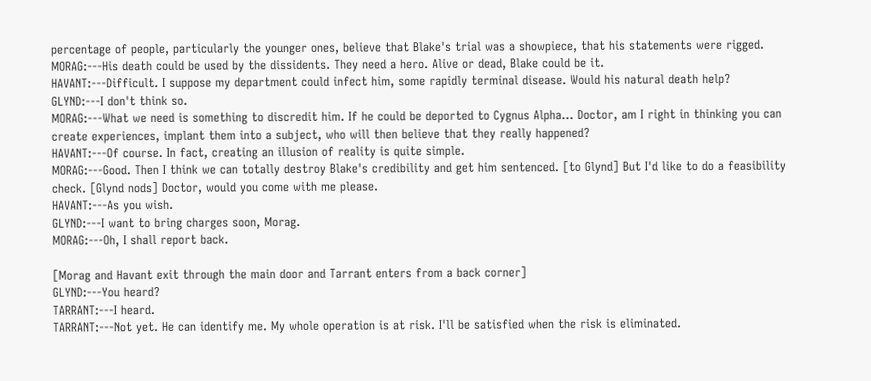percentage of people, particularly the younger ones, believe that Blake's trial was a showpiece, that his statements were rigged.
MORAG:---His death could be used by the dissidents. They need a hero. Alive or dead, Blake could be it.
HAVANT:---Difficult. I suppose my department could infect him, some rapidly terminal disease. Would his natural death help?
GLYND:---I don't think so.
MORAG:---What we need is something to discredit him. If he could be deported to Cygnus Alpha... Doctor, am I right in thinking you can create experiences, implant them into a subject, who will then believe that they really happened?
HAVANT:---Of course. In fact, creating an illusion of reality is quite simple.
MORAG:---Good. Then I think we can totally destroy Blake's credibility and get him sentenced. [to Glynd] But I'd like to do a feasibility check. [Glynd nods] Doctor, would you come with me please.
HAVANT:---As you wish.
GLYND:---I want to bring charges soon, Morag.
MORAG:---Oh, I shall report back.

[Morag and Havant exit through the main door and Tarrant enters from a back corner]
GLYND:---You heard?
TARRANT:---I heard.
TARRANT:---Not yet. He can identify me. My whole operation is at risk. I'll be satisfied when the risk is eliminated.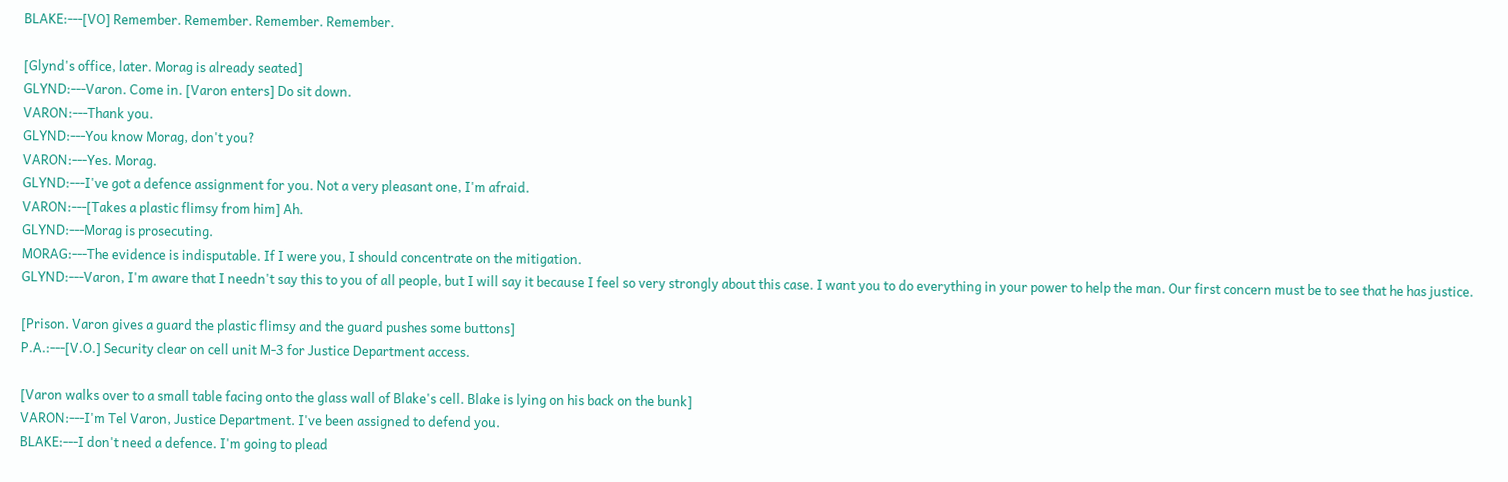BLAKE:---[VO] Remember. Remember. Remember. Remember.

[Glynd's office, later. Morag is already seated]
GLYND:---Varon. Come in. [Varon enters] Do sit down.
VARON:---Thank you.
GLYND:---You know Morag, don't you?
VARON:---Yes. Morag.
GLYND:---I've got a defence assignment for you. Not a very pleasant one, I'm afraid.
VARON:---[Takes a plastic flimsy from him] Ah.
GLYND:---Morag is prosecuting.
MORAG:---The evidence is indisputable. If I were you, I should concentrate on the mitigation.
GLYND:---Varon, I'm aware that I needn't say this to you of all people, but I will say it because I feel so very strongly about this case. I want you to do everything in your power to help the man. Our first concern must be to see that he has justice.

[Prison. Varon gives a guard the plastic flimsy and the guard pushes some buttons]
P.A.:---[V.O.] Security clear on cell unit M-3 for Justice Department access.

[Varon walks over to a small table facing onto the glass wall of Blake's cell. Blake is lying on his back on the bunk]
VARON:---I'm Tel Varon, Justice Department. I've been assigned to defend you.
BLAKE:---I don't need a defence. I'm going to plead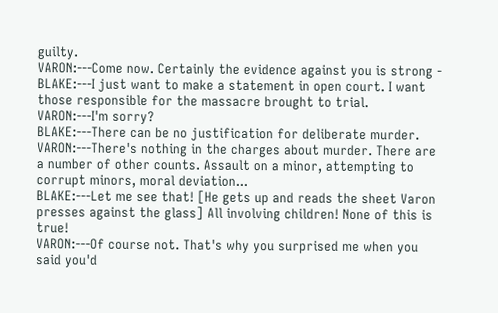guilty.
VARON:---Come now. Certainly the evidence against you is strong -
BLAKE:---I just want to make a statement in open court. I want those responsible for the massacre brought to trial.
VARON:---I'm sorry?
BLAKE:---There can be no justification for deliberate murder.
VARON:---There's nothing in the charges about murder. There are a number of other counts. Assault on a minor, attempting to corrupt minors, moral deviation...
BLAKE:---Let me see that! [He gets up and reads the sheet Varon presses against the glass] All involving children! None of this is true!
VARON:---Of course not. That's why you surprised me when you said you'd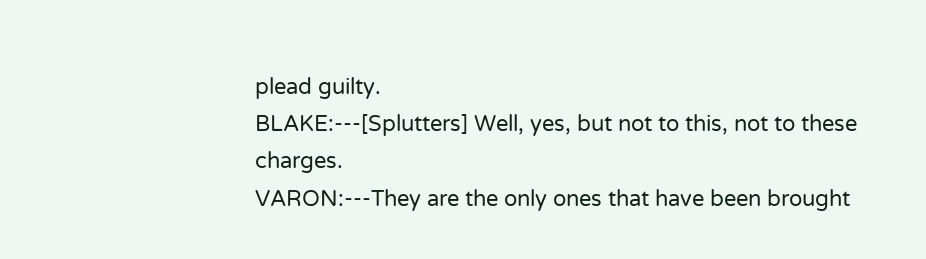plead guilty.
BLAKE:---[Splutters] Well, yes, but not to this, not to these charges.
VARON:---They are the only ones that have been brought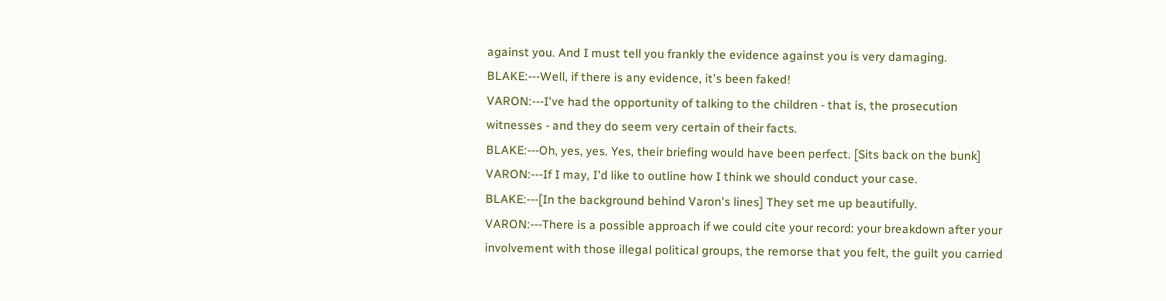against you. And I must tell you frankly the evidence against you is very damaging.
BLAKE:---Well, if there is any evidence, it's been faked!
VARON:---I've had the opportunity of talking to the children - that is, the prosecution witnesses - and they do seem very certain of their facts.
BLAKE:---Oh, yes, yes. Yes, their briefing would have been perfect. [Sits back on the bunk]
VARON:---If I may, I'd like to outline how I think we should conduct your case.
BLAKE:---[In the background behind Varon's lines] They set me up beautifully.
VARON:---There is a possible approach if we could cite your record: your breakdown after your involvement with those illegal political groups, the remorse that you felt, the guilt you carried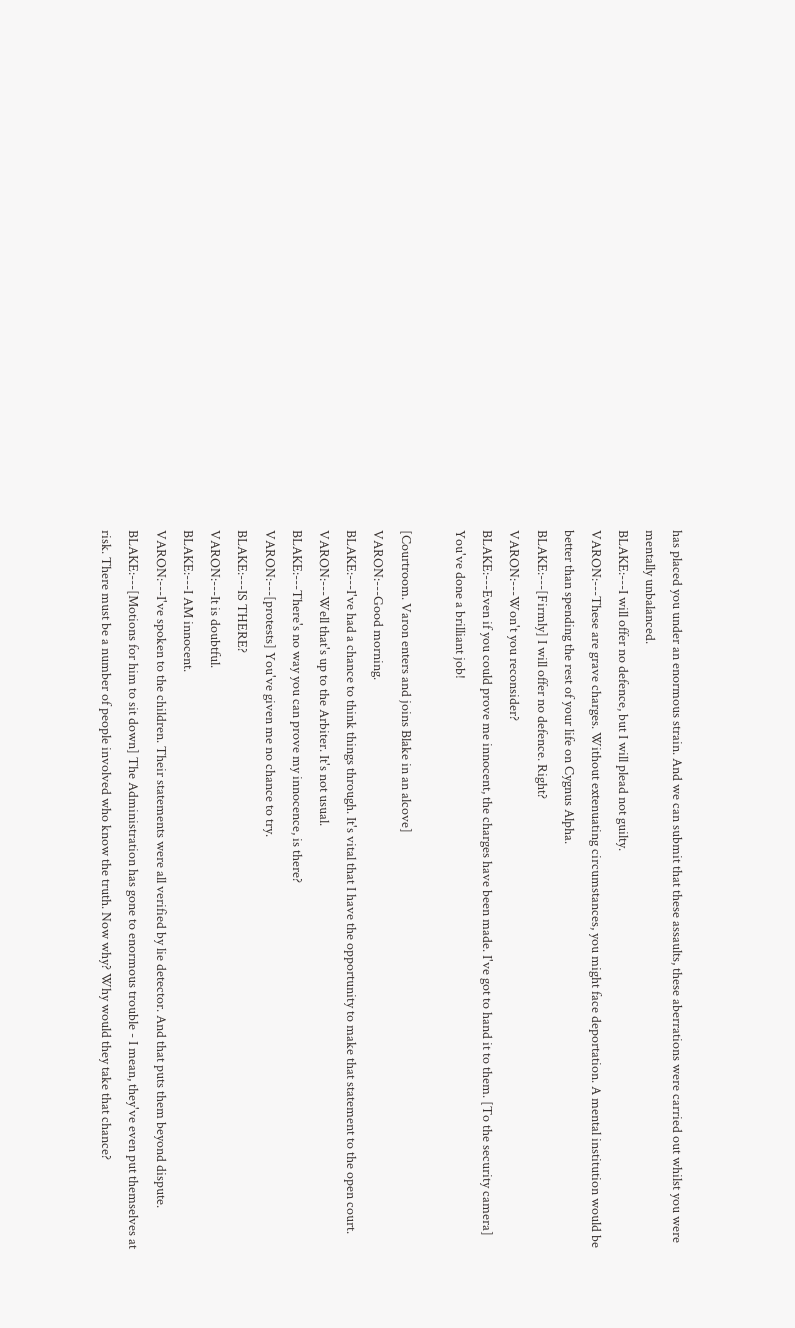has placed you under an enormous strain. And we can submit that these assaults, these aberrations were carried out whilst you were mentally unbalanced.
BLAKE:---I will offer no defence, but I will plead not guilty.
VARON:---These are grave charges. Without extenuating circumstances, you might face deportation. A mental institution would be better than spending the rest of your life on Cygnus Alpha.
BLAKE:---[Firmly] I will offer no defence. Right?
VARON:---Won't you reconsider?
BLAKE:---Even if you could prove me innocent, the charges have been made. I've got to hand it to them. [To the security camera] You've done a brilliant job!

[Courtroom. Varon enters and joins Blake in an alcove]
VARON:---Good morning.
BLAKE:---I've had a chance to think things through. It's vital that I have the opportunity to make that statement to the open court.
VARON:---Well that's up to the Arbiter. It's not usual.
BLAKE:---There's no way you can prove my innocence, is there?
VARON:---[protests] You've given me no chance to try.
BLAKE:---IS THERE?
VARON:---It is doubtful.
BLAKE:---I AM innocent.
VARON:---I've spoken to the children. Their statements were all verified by lie detector. And that puts them beyond dispute.
BLAKE:---[Motions for him to sit down] The Administration has gone to enormous trouble - I mean, they've even put themselves at risk. There must be a number of people involved who know the truth. Now why? Why would they take that chance?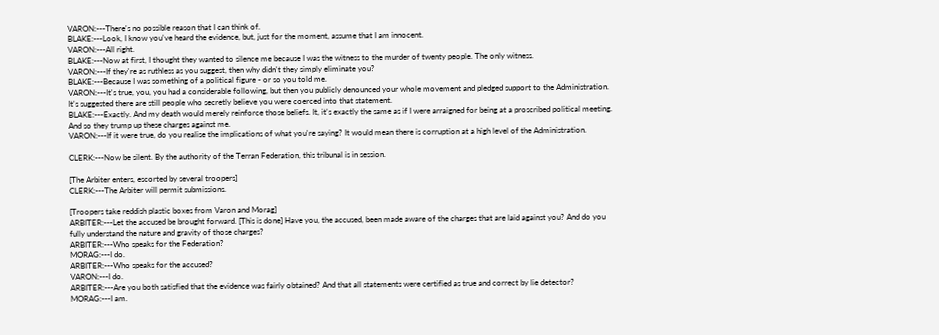VARON:---There's no possible reason that I can think of.
BLAKE:---Look, I know you've heard the evidence, but, just for the moment, assume that I am innocent.
VARON:---All right.
BLAKE:---Now at first, I thought they wanted to silence me because I was the witness to the murder of twenty people. The only witness.
VARON:---If they're as ruthless as you suggest, then why didn't they simply eliminate you?
BLAKE:---Because I was something of a political figure - or so you told me.
VARON:---It's true, you, you had a considerable following, but then you publicly denounced your whole movement and pledged support to the Administration. It's suggested there are still people who secretly believe you were coerced into that statement.
BLAKE:---Exactly. And my death would merely reinforce those beliefs. It, it's exactly the same as if I were arraigned for being at a proscribed political meeting. And so they trump up these charges against me.
VARON:---If it were true, do you realise the implications of what you're saying? It would mean there is corruption at a high level of the Administration.

CLERK:---Now be silent. By the authority of the Terran Federation, this tribunal is in session.

[The Arbiter enters, escorted by several troopers]
CLERK:---The Arbiter will permit submissions.

[Troopers take reddish plastic boxes from Varon and Morag]
ARBITER:---Let the accused be brought forward. [This is done] Have you, the accused, been made aware of the charges that are laid against you? And do you fully understand the nature and gravity of those charges?
ARBITER:---Who speaks for the Federation?
MORAG:---I do.
ARBITER:---Who speaks for the accused?
VARON:---I do.
ARBITER:---Are you both satisfied that the evidence was fairly obtained? And that all statements were certified as true and correct by lie detector?
MORAG:---I am.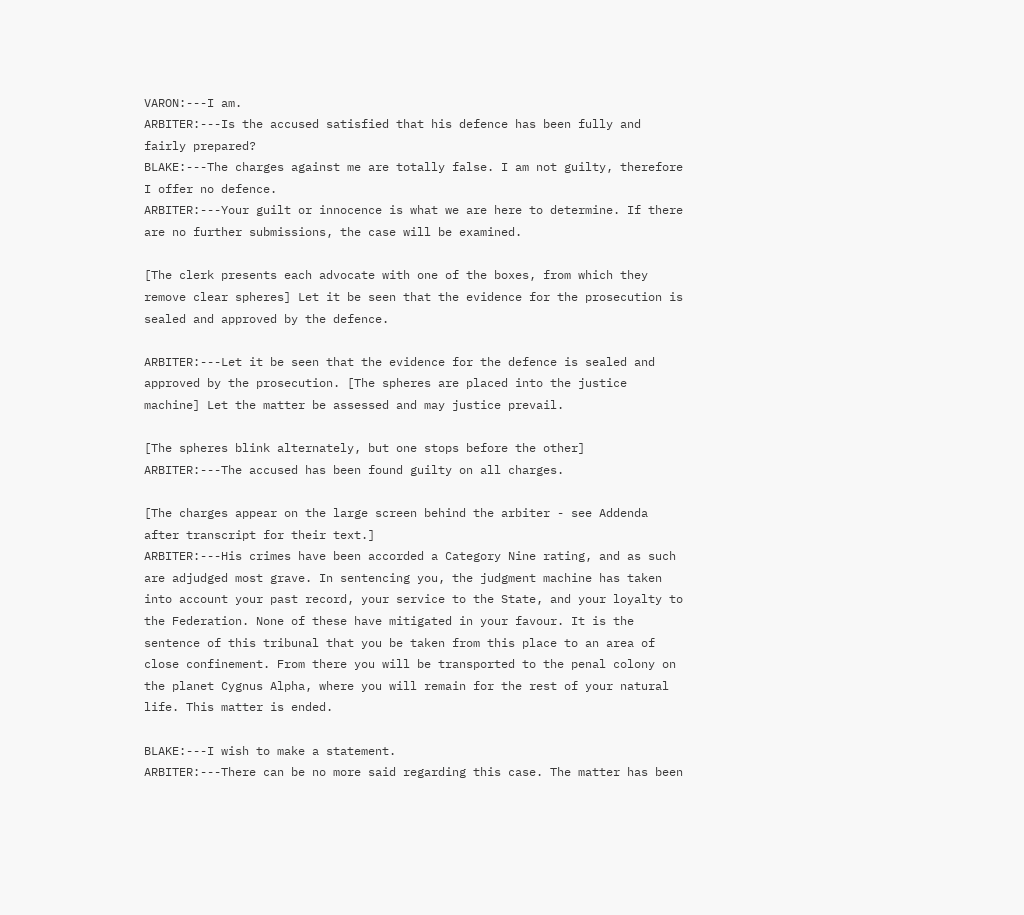VARON:---I am.
ARBITER:---Is the accused satisfied that his defence has been fully and fairly prepared?
BLAKE:---The charges against me are totally false. I am not guilty, therefore I offer no defence.
ARBITER:---Your guilt or innocence is what we are here to determine. If there are no further submissions, the case will be examined.

[The clerk presents each advocate with one of the boxes, from which they remove clear spheres] Let it be seen that the evidence for the prosecution is sealed and approved by the defence.

ARBITER:---Let it be seen that the evidence for the defence is sealed and approved by the prosecution. [The spheres are placed into the justice machine] Let the matter be assessed and may justice prevail.

[The spheres blink alternately, but one stops before the other]
ARBITER:---The accused has been found guilty on all charges.

[The charges appear on the large screen behind the arbiter - see Addenda after transcript for their text.]
ARBITER:---His crimes have been accorded a Category Nine rating, and as such are adjudged most grave. In sentencing you, the judgment machine has taken into account your past record, your service to the State, and your loyalty to the Federation. None of these have mitigated in your favour. It is the sentence of this tribunal that you be taken from this place to an area of close confinement. From there you will be transported to the penal colony on the planet Cygnus Alpha, where you will remain for the rest of your natural life. This matter is ended.

BLAKE:---I wish to make a statement.
ARBITER:---There can be no more said regarding this case. The matter has been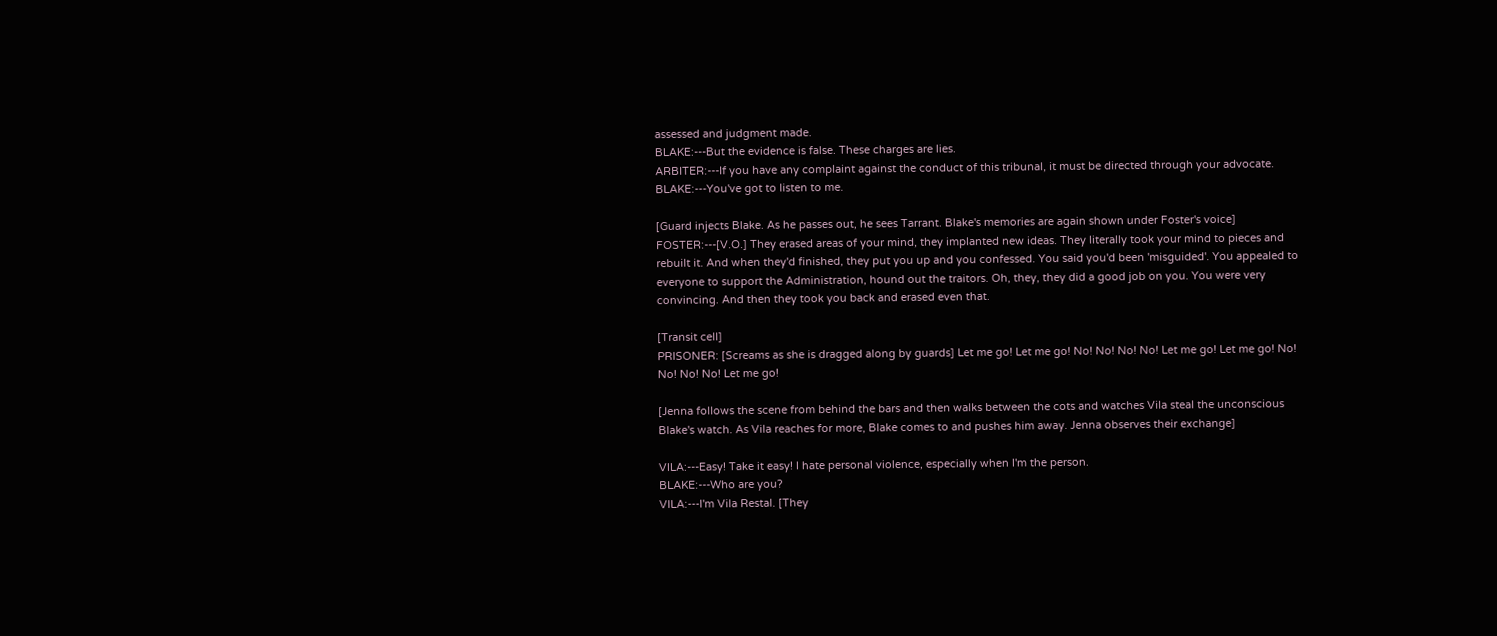assessed and judgment made.
BLAKE:---But the evidence is false. These charges are lies.
ARBITER:---If you have any complaint against the conduct of this tribunal, it must be directed through your advocate.
BLAKE:---You've got to listen to me.

[Guard injects Blake. As he passes out, he sees Tarrant. Blake's memories are again shown under Foster's voice]
FOSTER:---[V.O.] They erased areas of your mind, they implanted new ideas. They literally took your mind to pieces and rebuilt it. And when they'd finished, they put you up and you confessed. You said you'd been 'misguided'. You appealed to everyone to support the Administration, hound out the traitors. Oh, they, they did a good job on you. You were very convincing. And then they took you back and erased even that.

[Transit cell]
PRISONER: [Screams as she is dragged along by guards] Let me go! Let me go! No! No! No! No! Let me go! Let me go! No! No! No! No! Let me go!

[Jenna follows the scene from behind the bars and then walks between the cots and watches Vila steal the unconscious Blake's watch. As Vila reaches for more, Blake comes to and pushes him away. Jenna observes their exchange]

VILA:---Easy! Take it easy! I hate personal violence, especially when I'm the person.
BLAKE:---Who are you?
VILA:---I'm Vila Restal. [They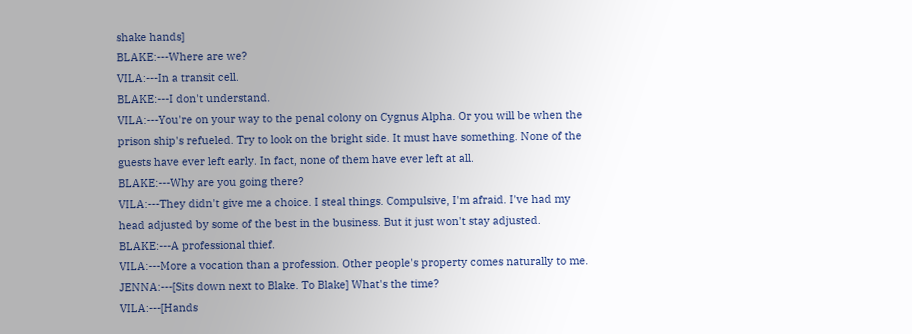shake hands]
BLAKE:---Where are we?
VILA:---In a transit cell.
BLAKE:---I don't understand.
VILA:---You're on your way to the penal colony on Cygnus Alpha. Or you will be when the prison ship's refueled. Try to look on the bright side. It must have something. None of the guests have ever left early. In fact, none of them have ever left at all.
BLAKE:---Why are you going there?
VILA:---They didn't give me a choice. I steal things. Compulsive, I'm afraid. I've had my head adjusted by some of the best in the business. But it just won't stay adjusted.
BLAKE:---A professional thief.
VILA:---More a vocation than a profession. Other people's property comes naturally to me.
JENNA:---[Sits down next to Blake. To Blake] What's the time?
VILA:---[Hands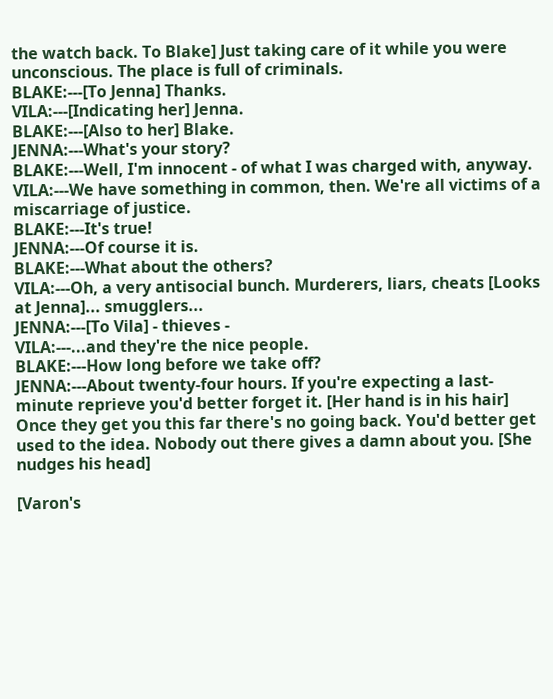the watch back. To Blake] Just taking care of it while you were unconscious. The place is full of criminals.
BLAKE:---[To Jenna] Thanks.
VILA:---[Indicating her] Jenna.
BLAKE:---[Also to her] Blake.
JENNA:---What's your story?
BLAKE:---Well, I'm innocent - of what I was charged with, anyway.
VILA:---We have something in common, then. We're all victims of a miscarriage of justice.
BLAKE:---It's true!
JENNA:---Of course it is.
BLAKE:---What about the others?
VILA:---Oh, a very antisocial bunch. Murderers, liars, cheats [Looks at Jenna]... smugglers...
JENNA:---[To Vila] - thieves -
VILA:---...and they're the nice people.
BLAKE:---How long before we take off?
JENNA:---About twenty-four hours. If you're expecting a last-minute reprieve you'd better forget it. [Her hand is in his hair] Once they get you this far there's no going back. You'd better get used to the idea. Nobody out there gives a damn about you. [She nudges his head]

[Varon's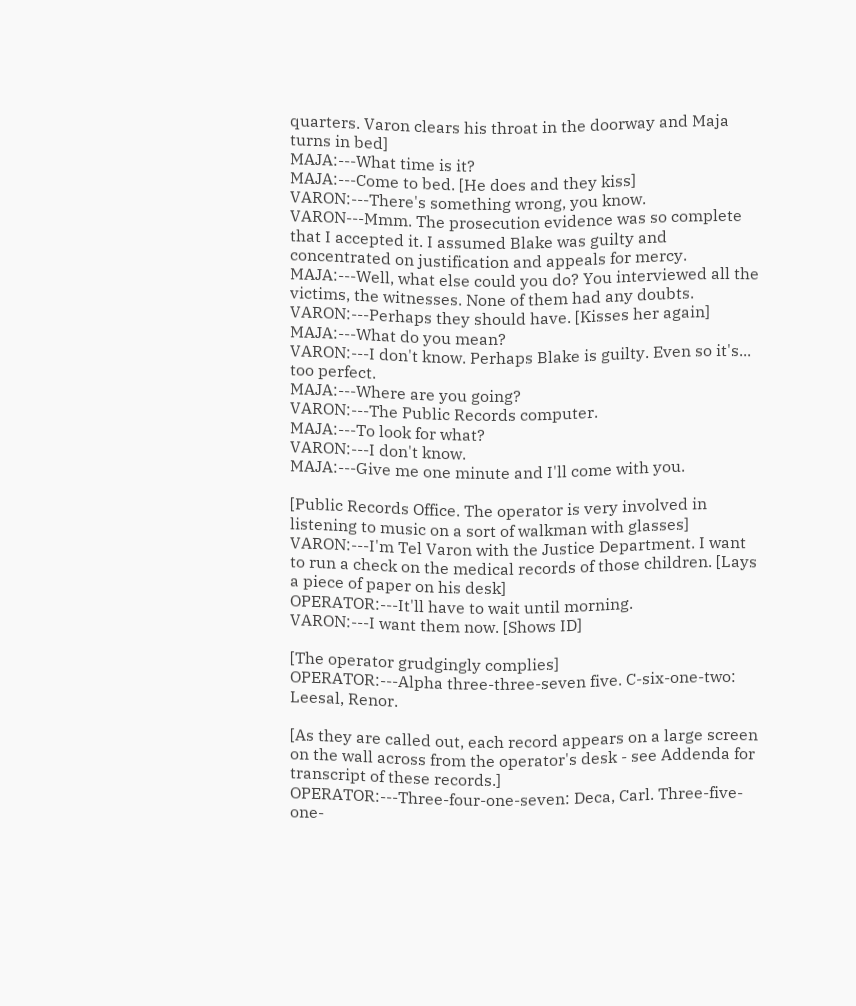quarters. Varon clears his throat in the doorway and Maja turns in bed]
MAJA:---What time is it?
MAJA:---Come to bed. [He does and they kiss]
VARON:---There's something wrong, you know.
VARON---Mmm. The prosecution evidence was so complete that I accepted it. I assumed Blake was guilty and concentrated on justification and appeals for mercy.
MAJA:---Well, what else could you do? You interviewed all the victims, the witnesses. None of them had any doubts.
VARON:---Perhaps they should have. [Kisses her again]
MAJA:---What do you mean?
VARON:---I don't know. Perhaps Blake is guilty. Even so it's... too perfect.
MAJA:---Where are you going?
VARON:---The Public Records computer.
MAJA:---To look for what?
VARON:---I don't know.
MAJA:---Give me one minute and I'll come with you.

[Public Records Office. The operator is very involved in listening to music on a sort of walkman with glasses]
VARON:---I'm Tel Varon with the Justice Department. I want to run a check on the medical records of those children. [Lays a piece of paper on his desk]
OPERATOR:---It'll have to wait until morning.
VARON:---I want them now. [Shows ID]

[The operator grudgingly complies]
OPERATOR:---Alpha three-three-seven five. C-six-one-two: Leesal, Renor.

[As they are called out, each record appears on a large screen on the wall across from the operator's desk - see Addenda for transcript of these records.]
OPERATOR:---Three-four-one-seven: Deca, Carl. Three-five-one-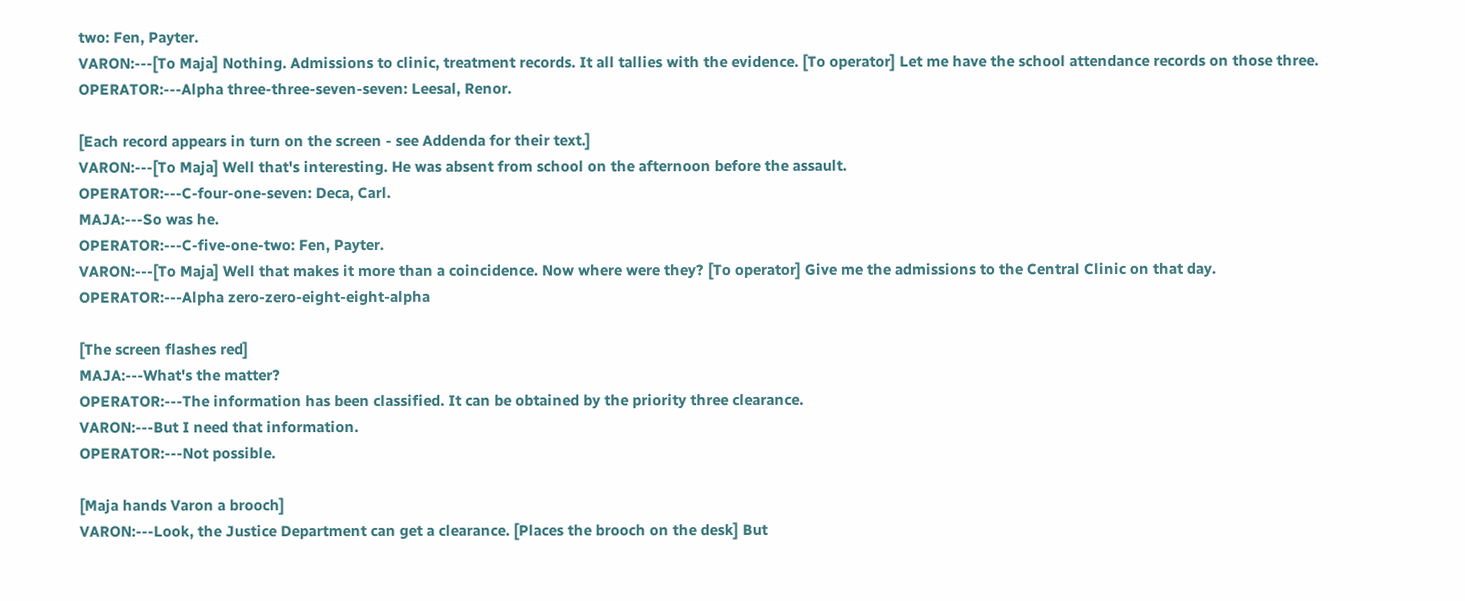two: Fen, Payter.
VARON:---[To Maja] Nothing. Admissions to clinic, treatment records. It all tallies with the evidence. [To operator] Let me have the school attendance records on those three.
OPERATOR:---Alpha three-three-seven-seven: Leesal, Renor.

[Each record appears in turn on the screen - see Addenda for their text.]
VARON:---[To Maja] Well that's interesting. He was absent from school on the afternoon before the assault.
OPERATOR:---C-four-one-seven: Deca, Carl.
MAJA:---So was he.
OPERATOR:---C-five-one-two: Fen, Payter.
VARON:---[To Maja] Well that makes it more than a coincidence. Now where were they? [To operator] Give me the admissions to the Central Clinic on that day.
OPERATOR:---Alpha zero-zero-eight-eight-alpha

[The screen flashes red]
MAJA:---What's the matter?
OPERATOR:---The information has been classified. It can be obtained by the priority three clearance.
VARON:---But I need that information.
OPERATOR:---Not possible.

[Maja hands Varon a brooch]
VARON:---Look, the Justice Department can get a clearance. [Places the brooch on the desk] But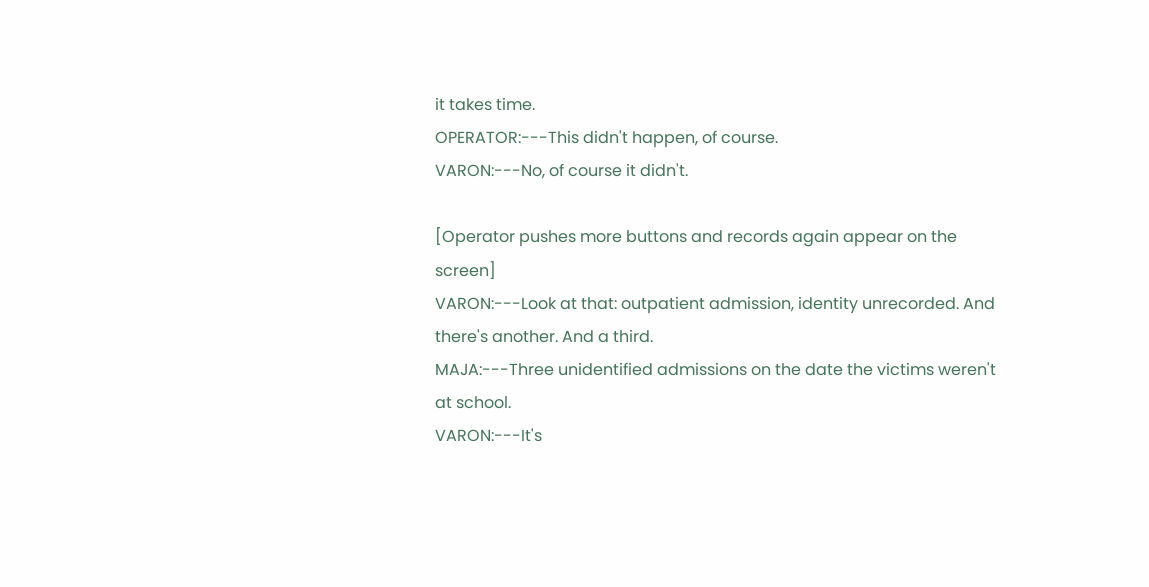it takes time.
OPERATOR:---This didn't happen, of course.
VARON:---No, of course it didn't.

[Operator pushes more buttons and records again appear on the screen]
VARON:---Look at that: outpatient admission, identity unrecorded. And there's another. And a third.
MAJA:---Three unidentified admissions on the date the victims weren't at school.
VARON:---It's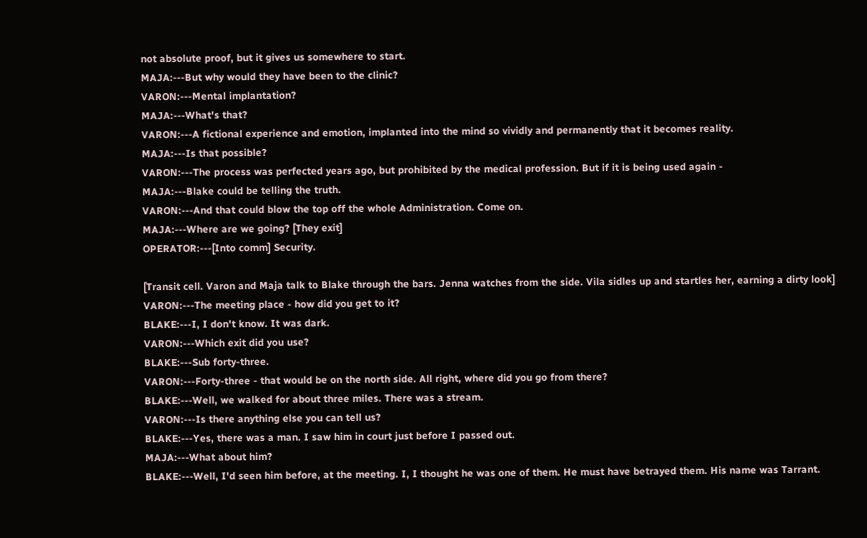not absolute proof, but it gives us somewhere to start.
MAJA:---But why would they have been to the clinic?
VARON:---Mental implantation?
MAJA:---What's that?
VARON:---A fictional experience and emotion, implanted into the mind so vividly and permanently that it becomes reality.
MAJA:---Is that possible?
VARON:---The process was perfected years ago, but prohibited by the medical profession. But if it is being used again -
MAJA:---Blake could be telling the truth.
VARON:---And that could blow the top off the whole Administration. Come on.
MAJA:---Where are we going? [They exit]
OPERATOR:---[Into comm] Security.

[Transit cell. Varon and Maja talk to Blake through the bars. Jenna watches from the side. Vila sidles up and startles her, earning a dirty look]
VARON:---The meeting place - how did you get to it?
BLAKE:---I, I don't know. It was dark.
VARON:---Which exit did you use?
BLAKE:---Sub forty-three.
VARON:---Forty-three - that would be on the north side. All right, where did you go from there?
BLAKE:---Well, we walked for about three miles. There was a stream.
VARON:---Is there anything else you can tell us?
BLAKE:---Yes, there was a man. I saw him in court just before I passed out.
MAJA:---What about him?
BLAKE:---Well, I'd seen him before, at the meeting. I, I thought he was one of them. He must have betrayed them. His name was Tarrant.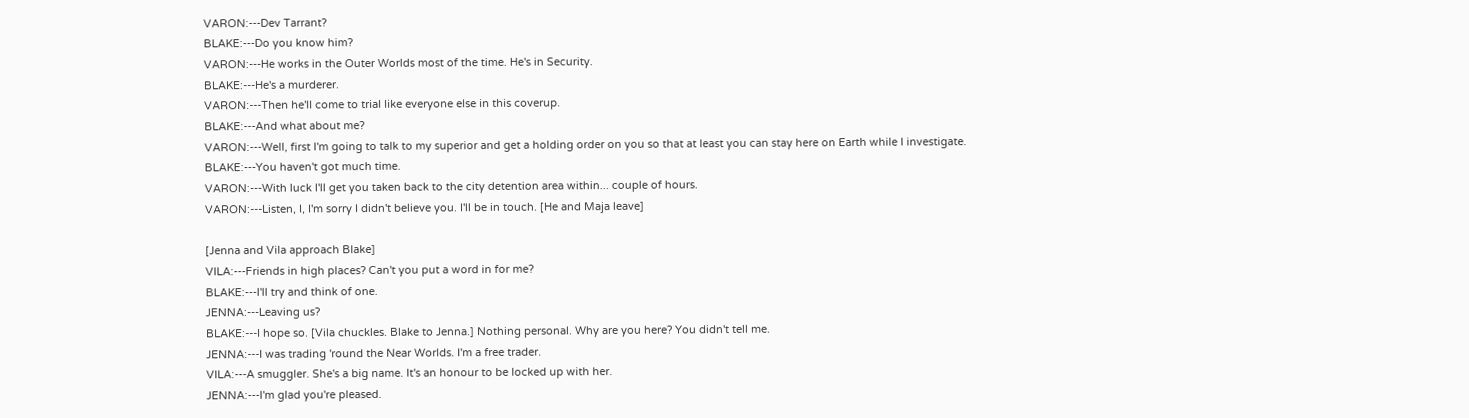VARON:---Dev Tarrant?
BLAKE:---Do you know him?
VARON:---He works in the Outer Worlds most of the time. He's in Security.
BLAKE:---He's a murderer.
VARON:---Then he'll come to trial like everyone else in this coverup.
BLAKE:---And what about me?
VARON:---Well, first I'm going to talk to my superior and get a holding order on you so that at least you can stay here on Earth while I investigate.
BLAKE:---You haven't got much time.
VARON:---With luck I'll get you taken back to the city detention area within... couple of hours.
VARON:---Listen, I, I'm sorry I didn't believe you. I'll be in touch. [He and Maja leave]

[Jenna and Vila approach Blake]
VILA:---Friends in high places? Can't you put a word in for me?
BLAKE:---I'll try and think of one.
JENNA:---Leaving us?
BLAKE:---I hope so. [Vila chuckles. Blake to Jenna.] Nothing personal. Why are you here? You didn't tell me.
JENNA:---I was trading 'round the Near Worlds. I'm a free trader.
VILA:---A smuggler. She's a big name. It's an honour to be locked up with her.
JENNA:---I'm glad you're pleased.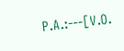P.A.:---[V.O.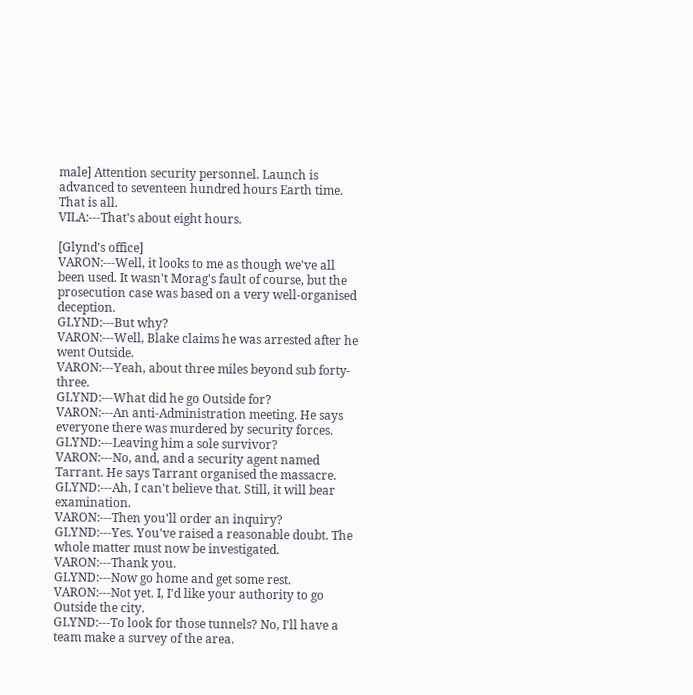male] Attention security personnel. Launch is advanced to seventeen hundred hours Earth time. That is all.
VILA:---That's about eight hours.

[Glynd's office]
VARON:---Well, it looks to me as though we've all been used. It wasn't Morag's fault of course, but the prosecution case was based on a very well-organised deception.
GLYND:---But why?
VARON:---Well, Blake claims he was arrested after he went Outside.
VARON:---Yeah, about three miles beyond sub forty-three.
GLYND:---What did he go Outside for?
VARON:---An anti-Administration meeting. He says everyone there was murdered by security forces.
GLYND:---Leaving him a sole survivor?
VARON:---No, and, and a security agent named Tarrant. He says Tarrant organised the massacre.
GLYND:---Ah, I can't believe that. Still, it will bear examination.
VARON:---Then you'll order an inquiry?
GLYND:---Yes. You've raised a reasonable doubt. The whole matter must now be investigated.
VARON:---Thank you.
GLYND:---Now go home and get some rest.
VARON:---Not yet. I, I'd like your authority to go Outside the city.
GLYND:---To look for those tunnels? No, I'll have a team make a survey of the area.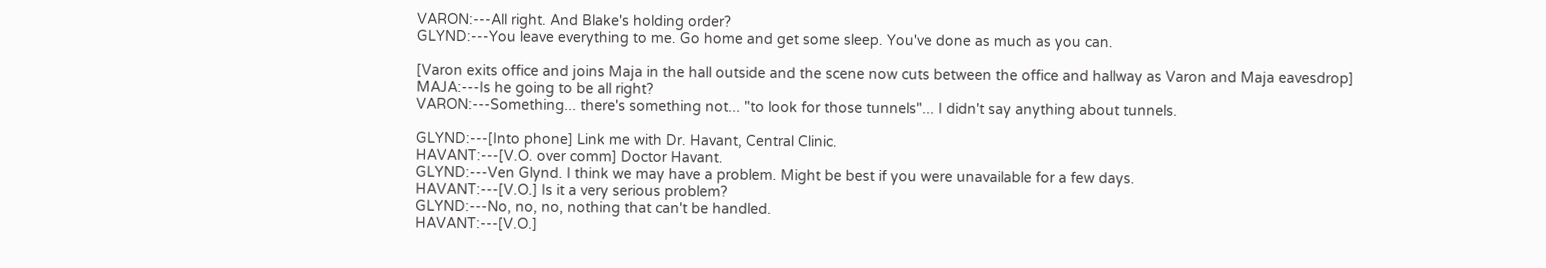VARON:---All right. And Blake's holding order?
GLYND:---You leave everything to me. Go home and get some sleep. You've done as much as you can.

[Varon exits office and joins Maja in the hall outside and the scene now cuts between the office and hallway as Varon and Maja eavesdrop]
MAJA:---Is he going to be all right?
VARON:---Something... there's something not... "to look for those tunnels"... I didn't say anything about tunnels.

GLYND:---[Into phone] Link me with Dr. Havant, Central Clinic.
HAVANT:---[V.O. over comm] Doctor Havant.
GLYND:---Ven Glynd. I think we may have a problem. Might be best if you were unavailable for a few days.
HAVANT:---[V.O.] Is it a very serious problem?
GLYND:---No, no, no, nothing that can't be handled.
HAVANT:---[V.O.]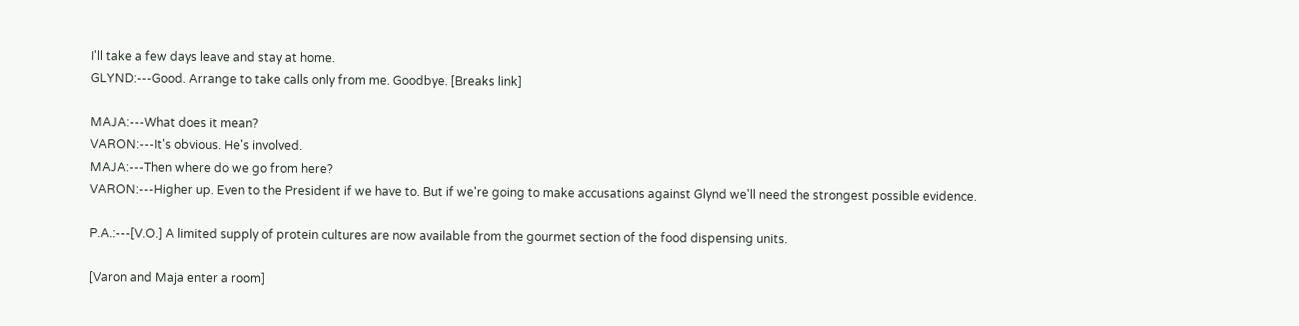I'll take a few days leave and stay at home.
GLYND:---Good. Arrange to take calls only from me. Goodbye. [Breaks link]

MAJA:---What does it mean?
VARON:---It's obvious. He's involved.
MAJA:---Then where do we go from here?
VARON:---Higher up. Even to the President if we have to. But if we're going to make accusations against Glynd we'll need the strongest possible evidence.

P.A.:---[V.O.] A limited supply of protein cultures are now available from the gourmet section of the food dispensing units.

[Varon and Maja enter a room]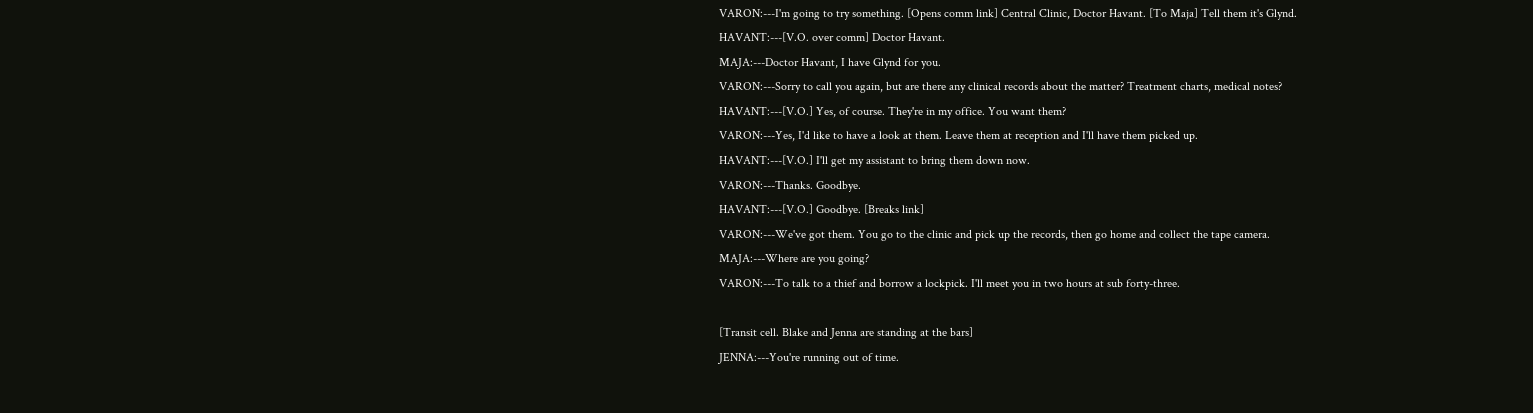VARON:---I'm going to try something. [Opens comm link] Central Clinic, Doctor Havant. [To Maja] Tell them it's Glynd.
HAVANT:---[V.O. over comm] Doctor Havant.
MAJA:---Doctor Havant, I have Glynd for you.
VARON:---Sorry to call you again, but are there any clinical records about the matter? Treatment charts, medical notes?
HAVANT:---[V.O.] Yes, of course. They're in my office. You want them?
VARON:---Yes, I'd like to have a look at them. Leave them at reception and I'll have them picked up.
HAVANT:---[V.O.] I'll get my assistant to bring them down now.
VARON:---Thanks. Goodbye.
HAVANT:---[V.O.] Goodbye. [Breaks link]
VARON:---We've got them. You go to the clinic and pick up the records, then go home and collect the tape camera.
MAJA:---Where are you going?
VARON:---To talk to a thief and borrow a lockpick. I'll meet you in two hours at sub forty-three.

[Transit cell. Blake and Jenna are standing at the bars]
JENNA:---You're running out of time.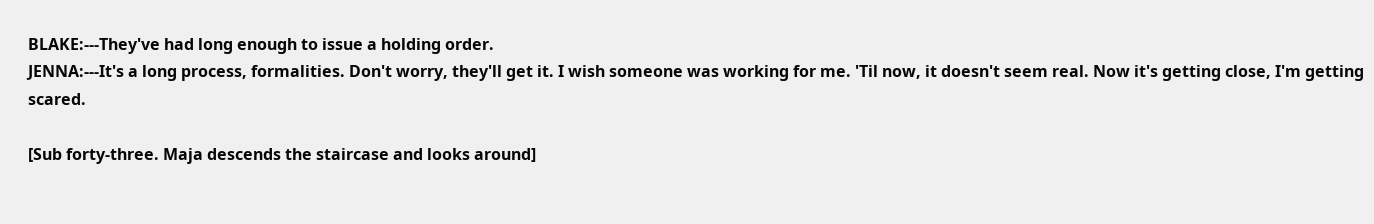BLAKE:---They've had long enough to issue a holding order.
JENNA:---It's a long process, formalities. Don't worry, they'll get it. I wish someone was working for me. 'Til now, it doesn't seem real. Now it's getting close, I'm getting scared.

[Sub forty-three. Maja descends the staircase and looks around]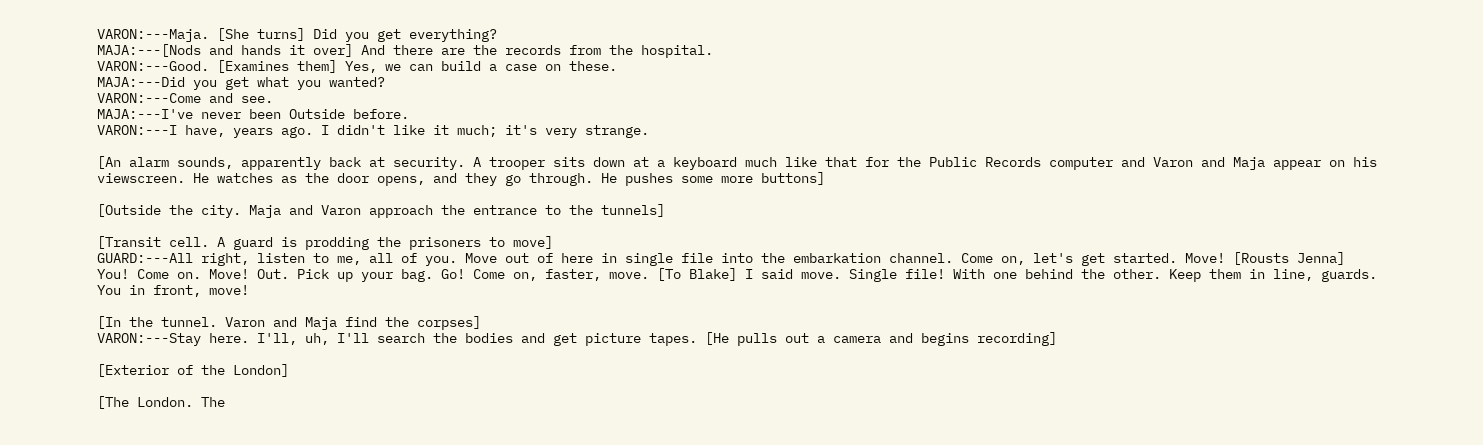VARON:---Maja. [She turns] Did you get everything?
MAJA:---[Nods and hands it over] And there are the records from the hospital.
VARON:---Good. [Examines them] Yes, we can build a case on these.
MAJA:---Did you get what you wanted?
VARON:---Come and see.
MAJA:---I've never been Outside before.
VARON:---I have, years ago. I didn't like it much; it's very strange.

[An alarm sounds, apparently back at security. A trooper sits down at a keyboard much like that for the Public Records computer and Varon and Maja appear on his viewscreen. He watches as the door opens, and they go through. He pushes some more buttons]

[Outside the city. Maja and Varon approach the entrance to the tunnels]

[Transit cell. A guard is prodding the prisoners to move]
GUARD:---All right, listen to me, all of you. Move out of here in single file into the embarkation channel. Come on, let's get started. Move! [Rousts Jenna] You! Come on. Move! Out. Pick up your bag. Go! Come on, faster, move. [To Blake] I said move. Single file! With one behind the other. Keep them in line, guards. You in front, move!

[In the tunnel. Varon and Maja find the corpses]
VARON:---Stay here. I'll, uh, I'll search the bodies and get picture tapes. [He pulls out a camera and begins recording]

[Exterior of the London]

[The London. The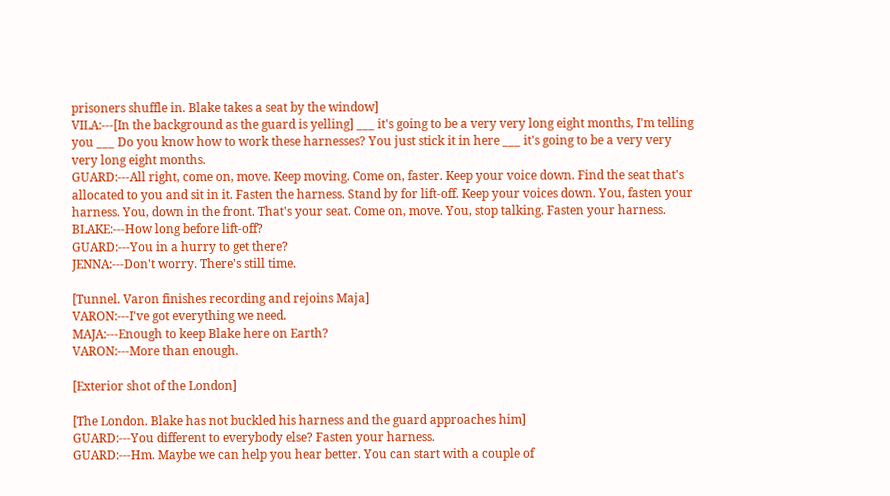prisoners shuffle in. Blake takes a seat by the window]
VILA:---[In the background as the guard is yelling] ___ it's going to be a very very long eight months, I'm telling you ___ Do you know how to work these harnesses? You just stick it in here ___ it's going to be a very very very long eight months.
GUARD:---All right, come on, move. Keep moving. Come on, faster. Keep your voice down. Find the seat that's allocated to you and sit in it. Fasten the harness. Stand by for lift-off. Keep your voices down. You, fasten your harness. You, down in the front. That's your seat. Come on, move. You, stop talking. Fasten your harness.
BLAKE:---How long before lift-off?
GUARD:---You in a hurry to get there?
JENNA:---Don't worry. There's still time.

[Tunnel. Varon finishes recording and rejoins Maja]
VARON:---I've got everything we need.
MAJA:---Enough to keep Blake here on Earth?
VARON:---More than enough.

[Exterior shot of the London]

[The London. Blake has not buckled his harness and the guard approaches him]
GUARD:---You different to everybody else? Fasten your harness.
GUARD:---Hm. Maybe we can help you hear better. You can start with a couple of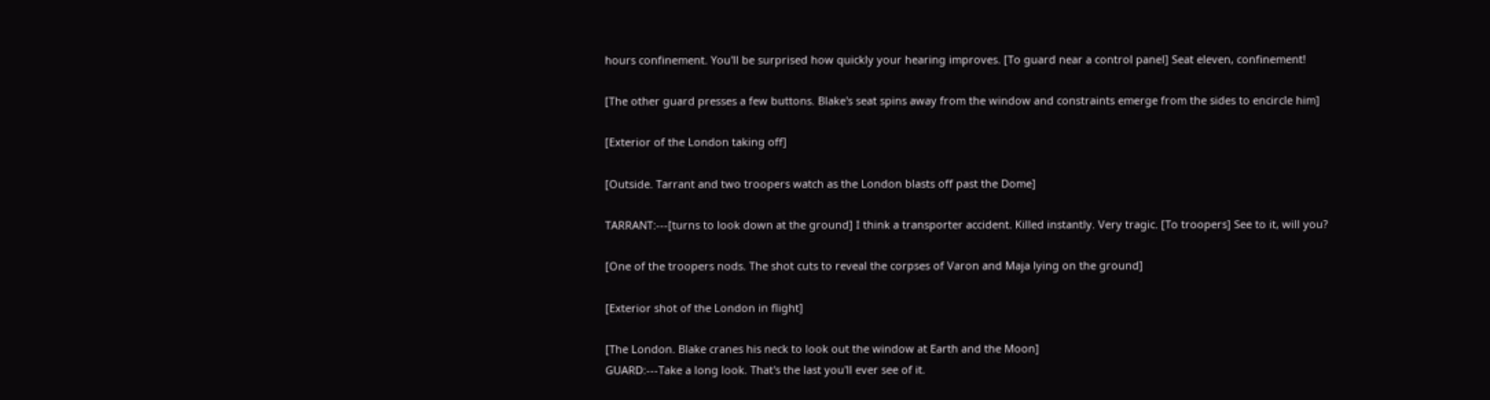hours confinement. You'll be surprised how quickly your hearing improves. [To guard near a control panel] Seat eleven, confinement!

[The other guard presses a few buttons. Blake's seat spins away from the window and constraints emerge from the sides to encircle him]

[Exterior of the London taking off]

[Outside. Tarrant and two troopers watch as the London blasts off past the Dome]

TARRANT:---[turns to look down at the ground] I think a transporter accident. Killed instantly. Very tragic. [To troopers] See to it, will you?

[One of the troopers nods. The shot cuts to reveal the corpses of Varon and Maja lying on the ground]

[Exterior shot of the London in flight]

[The London. Blake cranes his neck to look out the window at Earth and the Moon]
GUARD:---Take a long look. That's the last you'll ever see of it.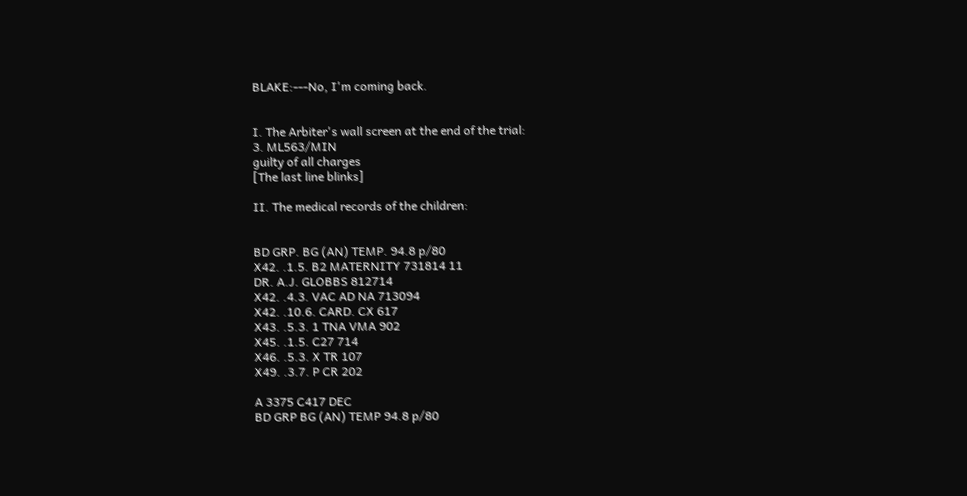BLAKE:---No, I'm coming back.


I. The Arbiter's wall screen at the end of the trial:
3. ML563/MIN
guilty of all charges
[The last line blinks]

II. The medical records of the children:


BD GRP. BG (AN) TEMP. 94.8 p/80
X42. .1.5. B2 MATERNITY 731814 11
DR. A.J. GLOBBS 812714
X42. .4.3. VAC AD NA 713094
X42. .10.6. CARD. CX 617
X43. .5.3. 1 TNA VMA 902
X45. .1.5. C27 714
X46. .5.3. X TR 107
X49. .3.7. P CR 202

A 3375 C417 DEC
BD GRP BG (AN) TEMP 94.8 p/80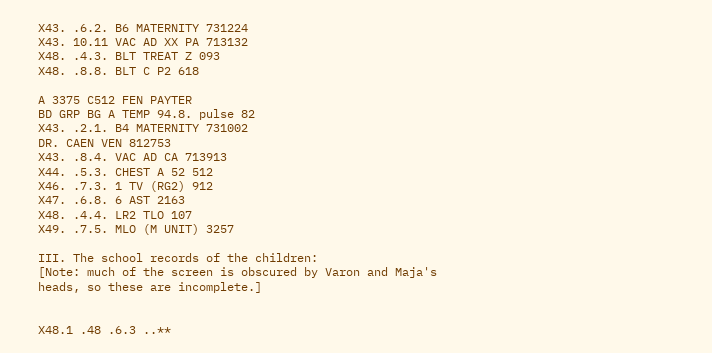X43. .6.2. B6 MATERNITY 731224
X43. 10.11 VAC AD XX PA 713132
X48. .4.3. BLT TREAT Z 093
X48. .8.8. BLT C P2 618

A 3375 C512 FEN PAYTER
BD GRP BG A TEMP 94.8. pulse 82
X43. .2.1. B4 MATERNITY 731002
DR. CAEN VEN 812753
X43. .8.4. VAC AD CA 713913
X44. .5.3. CHEST A 52 512
X46. .7.3. 1 TV (RG2) 912
X47. .6.8. 6 AST 2163
X48. .4.4. LR2 TLO 107
X49. .7.5. MLO (M UNIT) 3257

III. The school records of the children:
[Note: much of the screen is obscured by Varon and Maja's heads, so these are incomplete.]


X48.1 .48 .6.3 ..**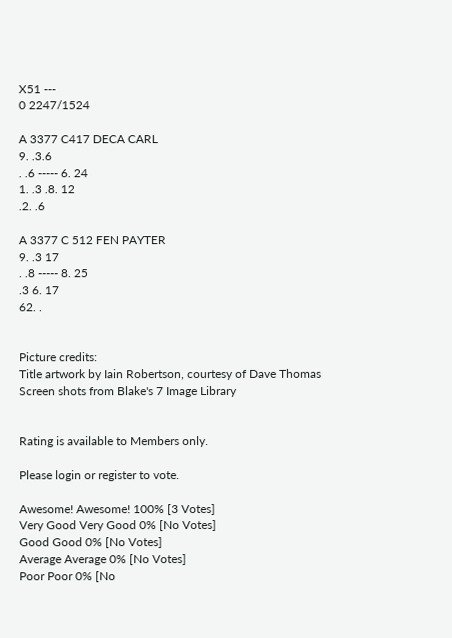X51 ---
0 2247/1524

A 3377 C417 DECA CARL
9. .3.6
. .6 ----- 6. 24
1. .3 .8. 12
.2. .6

A 3377 C 512 FEN PAYTER
9. .3 17
. .8 ----- 8. 25
.3 6. 17
62. .


Picture credits:
Title artwork by Iain Robertson, courtesy of Dave Thomas
Screen shots from Blake's 7 Image Library


Rating is available to Members only.

Please login or register to vote.

Awesome! Awesome! 100% [3 Votes]
Very Good Very Good 0% [No Votes]
Good Good 0% [No Votes]
Average Average 0% [No Votes]
Poor Poor 0% [No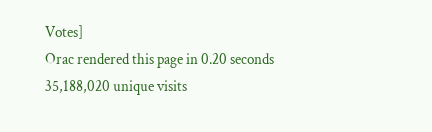Votes]
Orac rendered this page in 0.20 seconds
35,188,020 unique visits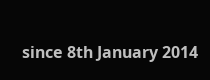since 8th January 2014